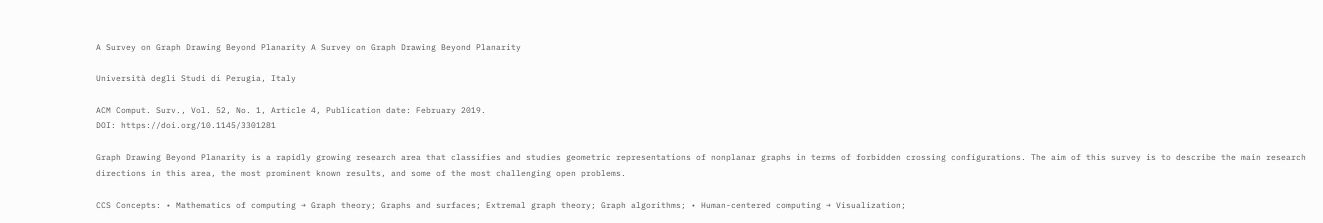A Survey on Graph Drawing Beyond Planarity A Survey on Graph Drawing Beyond Planarity

Università degli Studi di Perugia, Italy

ACM Comput. Surv., Vol. 52, No. 1, Article 4, Publication date: February 2019.
DOI: https://doi.org/10.1145/3301281

Graph Drawing Beyond Planarity is a rapidly growing research area that classifies and studies geometric representations of nonplanar graphs in terms of forbidden crossing configurations. The aim of this survey is to describe the main research directions in this area, the most prominent known results, and some of the most challenging open problems.

CCS Concepts: • Mathematics of computing → Graph theory; Graphs and surfaces; Extremal graph theory; Graph algorithms; • Human-centered computing → Visualization;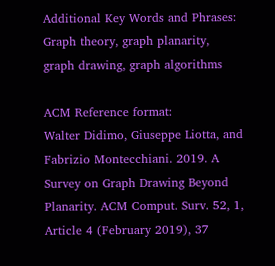Additional Key Words and Phrases: Graph theory, graph planarity, graph drawing, graph algorithms

ACM Reference format:
Walter Didimo, Giuseppe Liotta, and Fabrizio Montecchiani. 2019. A Survey on Graph Drawing Beyond Planarity. ACM Comput. Surv. 52, 1, Article 4 (February 2019), 37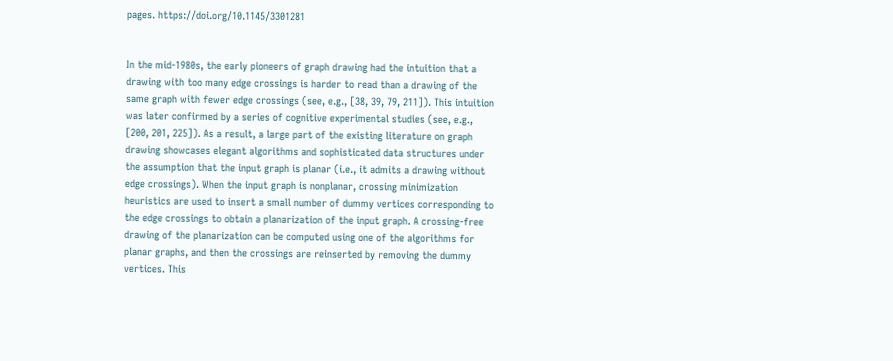pages. https://doi.org/10.1145/3301281


In the mid-1980s, the early pioneers of graph drawing had the intuition that a drawing with too many edge crossings is harder to read than a drawing of the same graph with fewer edge crossings (see, e.g., [38, 39, 79, 211]). This intuition was later confirmed by a series of cognitive experimental studies (see, e.g., [200, 201, 225]). As a result, a large part of the existing literature on graph drawing showcases elegant algorithms and sophisticated data structures under the assumption that the input graph is planar (i.e., it admits a drawing without edge crossings). When the input graph is nonplanar, crossing minimization heuristics are used to insert a small number of dummy vertices corresponding to the edge crossings to obtain a planarization of the input graph. A crossing-free drawing of the planarization can be computed using one of the algorithms for planar graphs, and then the crossings are reinserted by removing the dummy vertices. This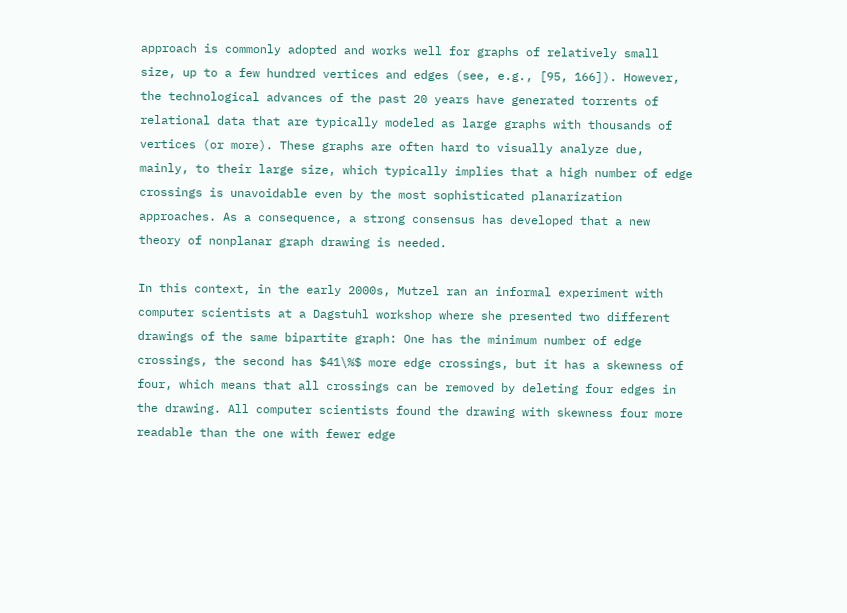approach is commonly adopted and works well for graphs of relatively small size, up to a few hundred vertices and edges (see, e.g., [95, 166]). However, the technological advances of the past 20 years have generated torrents of relational data that are typically modeled as large graphs with thousands of vertices (or more). These graphs are often hard to visually analyze due, mainly, to their large size, which typically implies that a high number of edge crossings is unavoidable even by the most sophisticated planarization approaches. As a consequence, a strong consensus has developed that a new theory of nonplanar graph drawing is needed.

In this context, in the early 2000s, Mutzel ran an informal experiment with computer scientists at a Dagstuhl workshop where she presented two different drawings of the same bipartite graph: One has the minimum number of edge crossings, the second has $41\%$ more edge crossings, but it has a skewness of four, which means that all crossings can be removed by deleting four edges in the drawing. All computer scientists found the drawing with skewness four more readable than the one with fewer edge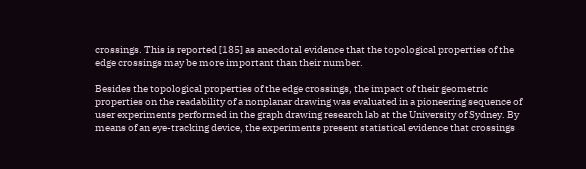crossings. This is reported [185] as anecdotal evidence that the topological properties of the edge crossings may be more important than their number.

Besides the topological properties of the edge crossings, the impact of their geometric properties on the readability of a nonplanar drawing was evaluated in a pioneering sequence of user experiments performed in the graph drawing research lab at the University of Sydney. By means of an eye-tracking device, the experiments present statistical evidence that crossings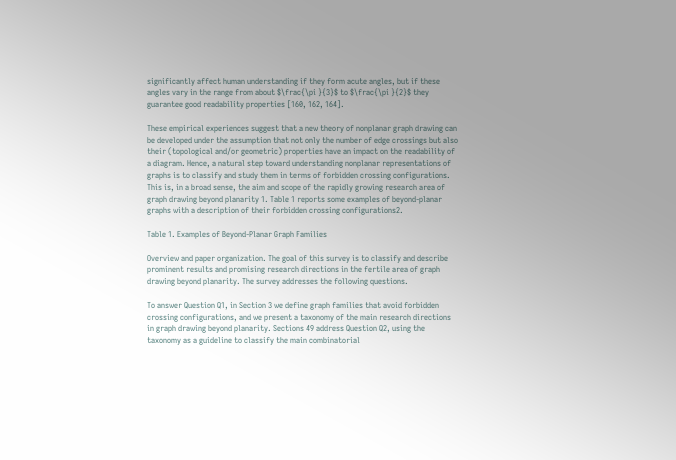significantly affect human understanding if they form acute angles, but if these angles vary in the range from about $\frac{\pi }{3}$ to $\frac{\pi }{2}$ they guarantee good readability properties [160, 162, 164].

These empirical experiences suggest that a new theory of nonplanar graph drawing can be developed under the assumption that not only the number of edge crossings but also their (topological and/or geometric) properties have an impact on the readability of a diagram. Hence, a natural step toward understanding nonplanar representations of graphs is to classify and study them in terms of forbidden crossing configurations. This is, in a broad sense, the aim and scope of the rapidly growing research area of graph drawing beyond planarity 1. Table 1 reports some examples of beyond-planar graphs with a description of their forbidden crossing configurations2.

Table 1. Examples of Beyond-Planar Graph Families

Overview and paper organization. The goal of this survey is to classify and describe prominent results and promising research directions in the fertile area of graph drawing beyond planarity. The survey addresses the following questions.

To answer Question Q1, in Section 3 we define graph families that avoid forbidden crossing configurations, and we present a taxonomy of the main research directions in graph drawing beyond planarity. Sections 49 address Question Q2, using the taxonomy as a guideline to classify the main combinatorial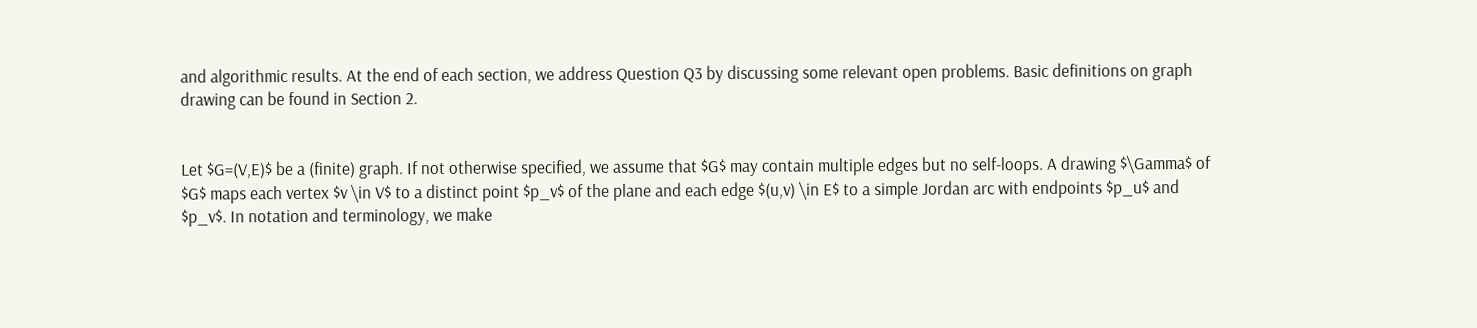and algorithmic results. At the end of each section, we address Question Q3 by discussing some relevant open problems. Basic definitions on graph drawing can be found in Section 2.


Let $G=(V,E)$ be a (finite) graph. If not otherwise specified, we assume that $G$ may contain multiple edges but no self-loops. A drawing $\Gamma$ of $G$ maps each vertex $v \in V$ to a distinct point $p_v$ of the plane and each edge $(u,v) \in E$ to a simple Jordan arc with endpoints $p_u$ and $p_v$. In notation and terminology, we make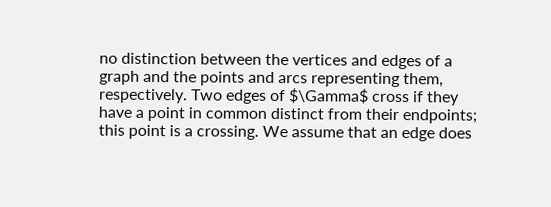no distinction between the vertices and edges of a graph and the points and arcs representing them, respectively. Two edges of $\Gamma$ cross if they have a point in common distinct from their endpoints; this point is a crossing. We assume that an edge does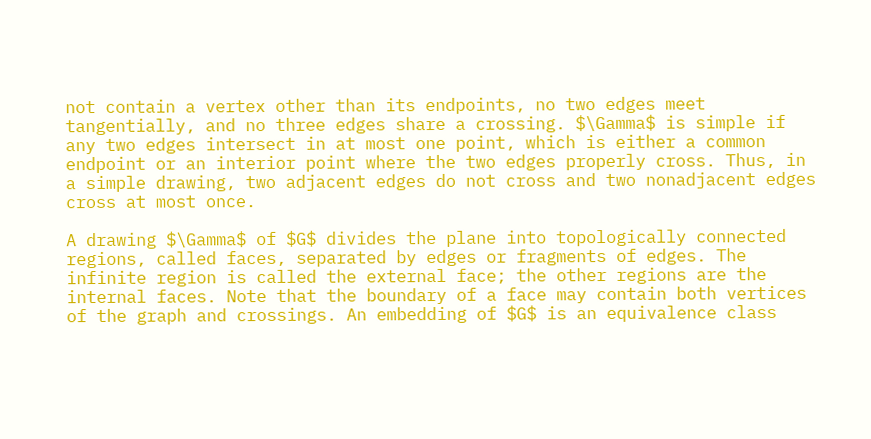not contain a vertex other than its endpoints, no two edges meet tangentially, and no three edges share a crossing. $\Gamma$ is simple if any two edges intersect in at most one point, which is either a common endpoint or an interior point where the two edges properly cross. Thus, in a simple drawing, two adjacent edges do not cross and two nonadjacent edges cross at most once.

A drawing $\Gamma$ of $G$ divides the plane into topologically connected regions, called faces, separated by edges or fragments of edges. The infinite region is called the external face; the other regions are the internal faces. Note that the boundary of a face may contain both vertices of the graph and crossings. An embedding of $G$ is an equivalence class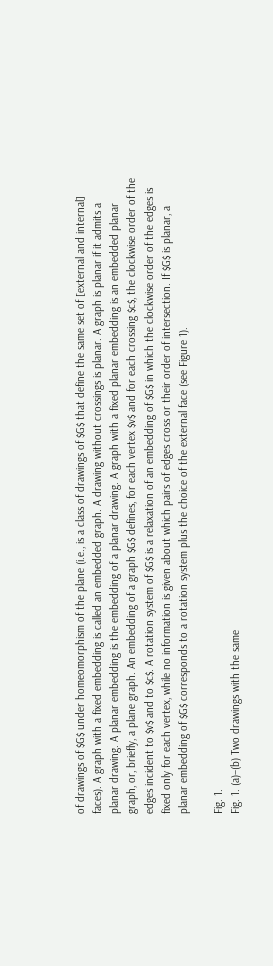of drawings of $G$ under homeomorphism of the plane (i.e., is a class of drawings of $G$ that define the same set of [external and internal] faces). A graph with a fixed embedding is called an embedded graph. A drawing without crossings is planar. A graph is planar if it admits a planar drawing. A planar embedding is the embedding of a planar drawing. A graph with a fixed planar embedding is an embedded planar graph, or, briefly, a plane graph. An embedding of a graph $G$ defines, for each vertex $v$ and for each crossing $c$, the clockwise order of the edges incident to $v$ and to $c$. A rotation system of $G$ is a relaxation of an embedding of $G$ in which the clockwise order of the edges is fixed only for each vertex, while no information is given about which pairs of edges cross or their order of intersection. If $G$ is planar, a planar embedding of $G$ corresponds to a rotation system plus the choice of the external face (see Figure 1).

Fig. 1.
Fig. 1. (a)–(b) Two drawings with the same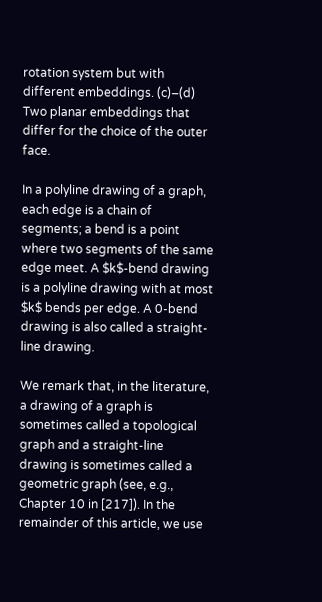rotation system but with different embeddings. (c)–(d) Two planar embeddings that differ for the choice of the outer face.

In a polyline drawing of a graph, each edge is a chain of segments; a bend is a point where two segments of the same edge meet. A $k$-bend drawing is a polyline drawing with at most $k$ bends per edge. A 0-bend drawing is also called a straight-line drawing.

We remark that, in the literature, a drawing of a graph is sometimes called a topological graph and a straight-line drawing is sometimes called a geometric graph (see, e.g., Chapter 10 in [217]). In the remainder of this article, we use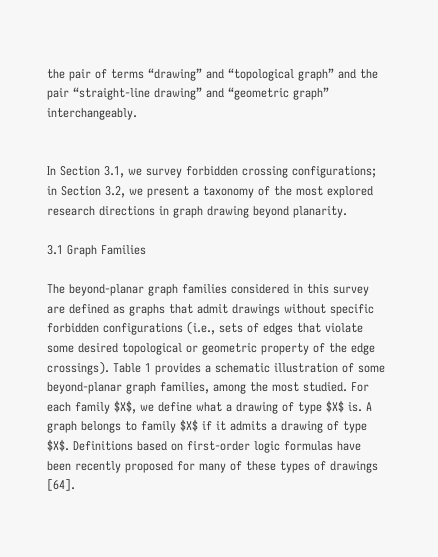the pair of terms “drawing” and “topological graph” and the pair “straight-line drawing” and “geometric graph” interchangeably.


In Section 3.1, we survey forbidden crossing configurations; in Section 3.2, we present a taxonomy of the most explored research directions in graph drawing beyond planarity.

3.1 Graph Families

The beyond-planar graph families considered in this survey are defined as graphs that admit drawings without specific forbidden configurations (i.e., sets of edges that violate some desired topological or geometric property of the edge crossings). Table 1 provides a schematic illustration of some beyond-planar graph families, among the most studied. For each family $X$, we define what a drawing of type $X$ is. A graph belongs to family $X$ if it admits a drawing of type $X$. Definitions based on first-order logic formulas have been recently proposed for many of these types of drawings [64].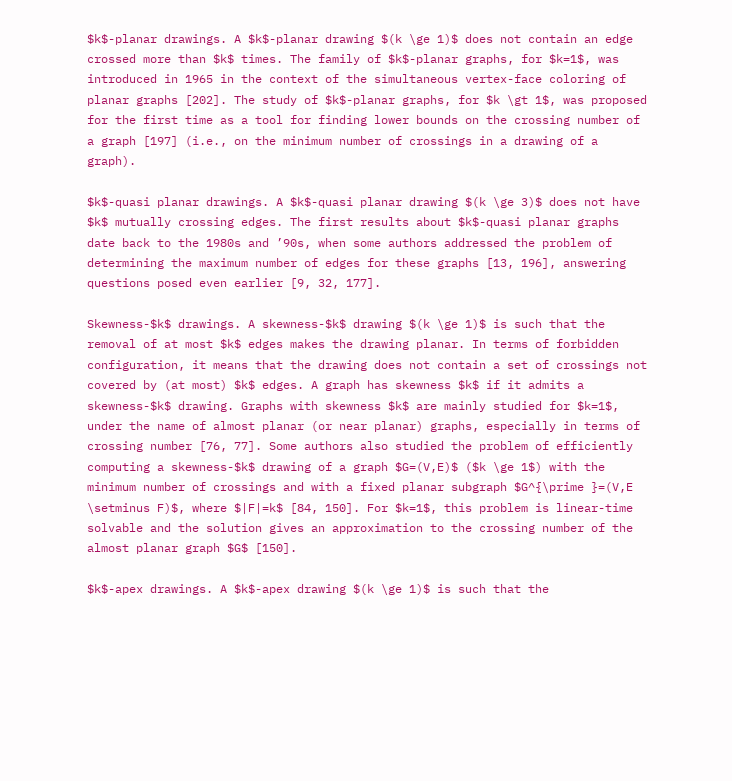$k$-planar drawings. A $k$-planar drawing $(k \ge 1)$ does not contain an edge crossed more than $k$ times. The family of $k$-planar graphs, for $k=1$, was introduced in 1965 in the context of the simultaneous vertex-face coloring of planar graphs [202]. The study of $k$-planar graphs, for $k \gt 1$, was proposed for the first time as a tool for finding lower bounds on the crossing number of a graph [197] (i.e., on the minimum number of crossings in a drawing of a graph).

$k$-quasi planar drawings. A $k$-quasi planar drawing $(k \ge 3)$ does not have $k$ mutually crossing edges. The first results about $k$-quasi planar graphs date back to the 1980s and ’90s, when some authors addressed the problem of determining the maximum number of edges for these graphs [13, 196], answering questions posed even earlier [9, 32, 177].

Skewness-$k$ drawings. A skewness-$k$ drawing $(k \ge 1)$ is such that the removal of at most $k$ edges makes the drawing planar. In terms of forbidden configuration, it means that the drawing does not contain a set of crossings not covered by (at most) $k$ edges. A graph has skewness $k$ if it admits a skewness-$k$ drawing. Graphs with skewness $k$ are mainly studied for $k=1$, under the name of almost planar (or near planar) graphs, especially in terms of crossing number [76, 77]. Some authors also studied the problem of efficiently computing a skewness-$k$ drawing of a graph $G=(V,E)$ ($k \ge 1$) with the minimum number of crossings and with a fixed planar subgraph $G^{\prime }=(V,E \setminus F)$, where $|F|=k$ [84, 150]. For $k=1$, this problem is linear-time solvable and the solution gives an approximation to the crossing number of the almost planar graph $G$ [150].

$k$-apex drawings. A $k$-apex drawing $(k \ge 1)$ is such that the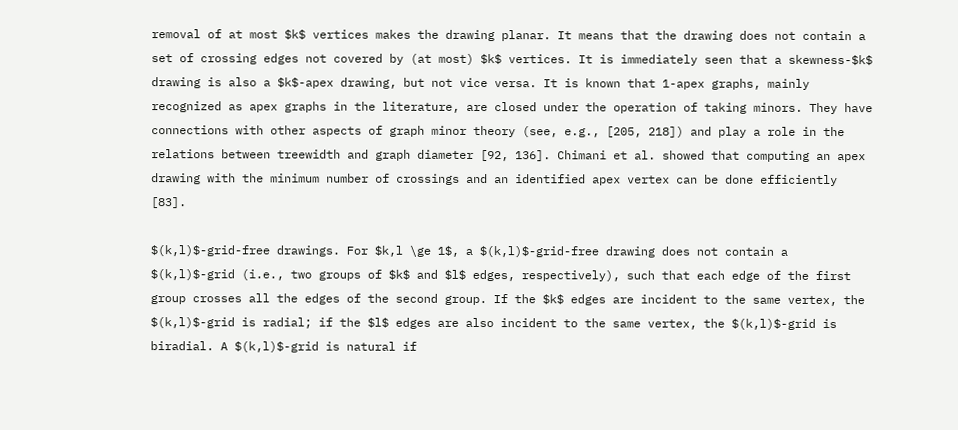removal of at most $k$ vertices makes the drawing planar. It means that the drawing does not contain a set of crossing edges not covered by (at most) $k$ vertices. It is immediately seen that a skewness-$k$ drawing is also a $k$-apex drawing, but not vice versa. It is known that 1-apex graphs, mainly recognized as apex graphs in the literature, are closed under the operation of taking minors. They have connections with other aspects of graph minor theory (see, e.g., [205, 218]) and play a role in the relations between treewidth and graph diameter [92, 136]. Chimani et al. showed that computing an apex drawing with the minimum number of crossings and an identified apex vertex can be done efficiently [83].

$(k,l)$-grid-free drawings. For $k,l \ge 1$, a $(k,l)$-grid-free drawing does not contain a $(k,l)$-grid (i.e., two groups of $k$ and $l$ edges, respectively), such that each edge of the first group crosses all the edges of the second group. If the $k$ edges are incident to the same vertex, the $(k,l)$-grid is radial; if the $l$ edges are also incident to the same vertex, the $(k,l)$-grid is biradial. A $(k,l)$-grid is natural if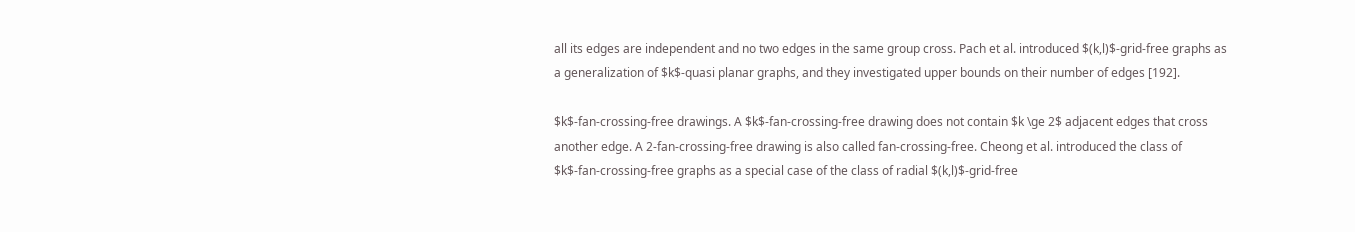all its edges are independent and no two edges in the same group cross. Pach et al. introduced $(k,l)$-grid-free graphs as a generalization of $k$-quasi planar graphs, and they investigated upper bounds on their number of edges [192].

$k$-fan-crossing-free drawings. A $k$-fan-crossing-free drawing does not contain $k \ge 2$ adjacent edges that cross another edge. A 2-fan-crossing-free drawing is also called fan-crossing-free. Cheong et al. introduced the class of $k$-fan-crossing-free graphs as a special case of the class of radial $(k,l)$-grid-free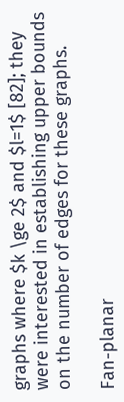graphs where $k \ge 2$ and $l=1$ [82]; they were interested in establishing upper bounds on the number of edges for these graphs.

Fan-planar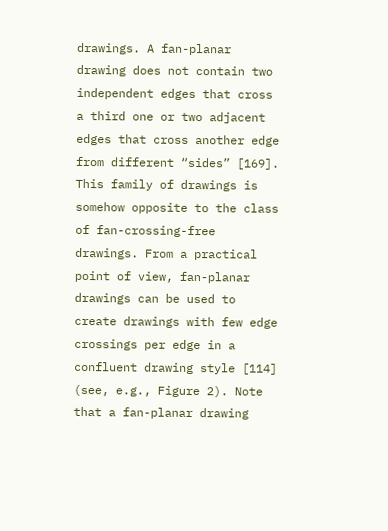drawings. A fan-planar drawing does not contain two independent edges that cross a third one or two adjacent edges that cross another edge from different “sides” [169]. This family of drawings is somehow opposite to the class of fan-crossing-free drawings. From a practical point of view, fan-planar drawings can be used to create drawings with few edge crossings per edge in a confluent drawing style [114] (see, e.g., Figure 2). Note that a fan-planar drawing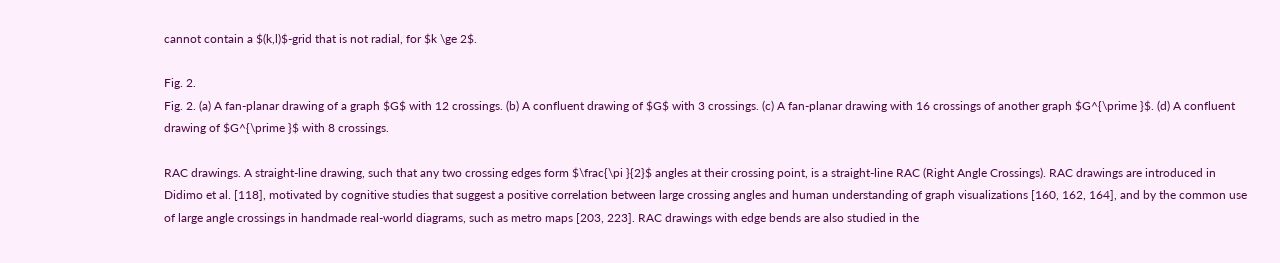cannot contain a $(k,l)$-grid that is not radial, for $k \ge 2$.

Fig. 2.
Fig. 2. (a) A fan-planar drawing of a graph $G$ with 12 crossings. (b) A confluent drawing of $G$ with 3 crossings. (c) A fan-planar drawing with 16 crossings of another graph $G^{\prime }$. (d) A confluent drawing of $G^{\prime }$ with 8 crossings.

RAC drawings. A straight-line drawing, such that any two crossing edges form $\frac{\pi }{2}$ angles at their crossing point, is a straight-line RAC (Right Angle Crossings). RAC drawings are introduced in Didimo et al. [118], motivated by cognitive studies that suggest a positive correlation between large crossing angles and human understanding of graph visualizations [160, 162, 164], and by the common use of large angle crossings in handmade real-world diagrams, such as metro maps [203, 223]. RAC drawings with edge bends are also studied in the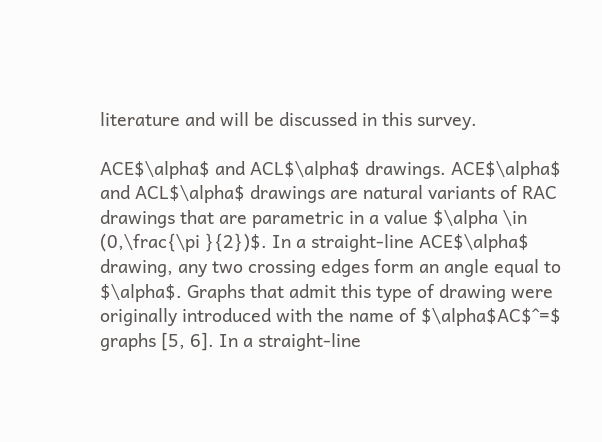literature and will be discussed in this survey.

ACE$\alpha$ and ACL$\alpha$ drawings. ACE$\alpha$ and ACL$\alpha$ drawings are natural variants of RAC drawings that are parametric in a value $\alpha \in (0,\frac{\pi }{2})$. In a straight-line ACE$\alpha$ drawing, any two crossing edges form an angle equal to $\alpha$. Graphs that admit this type of drawing were originally introduced with the name of $\alpha$AC$^=$ graphs [5, 6]. In a straight-line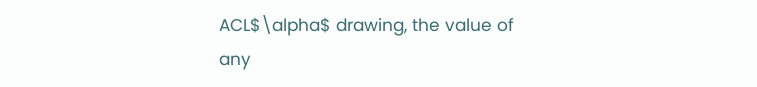ACL$\alpha$ drawing, the value of any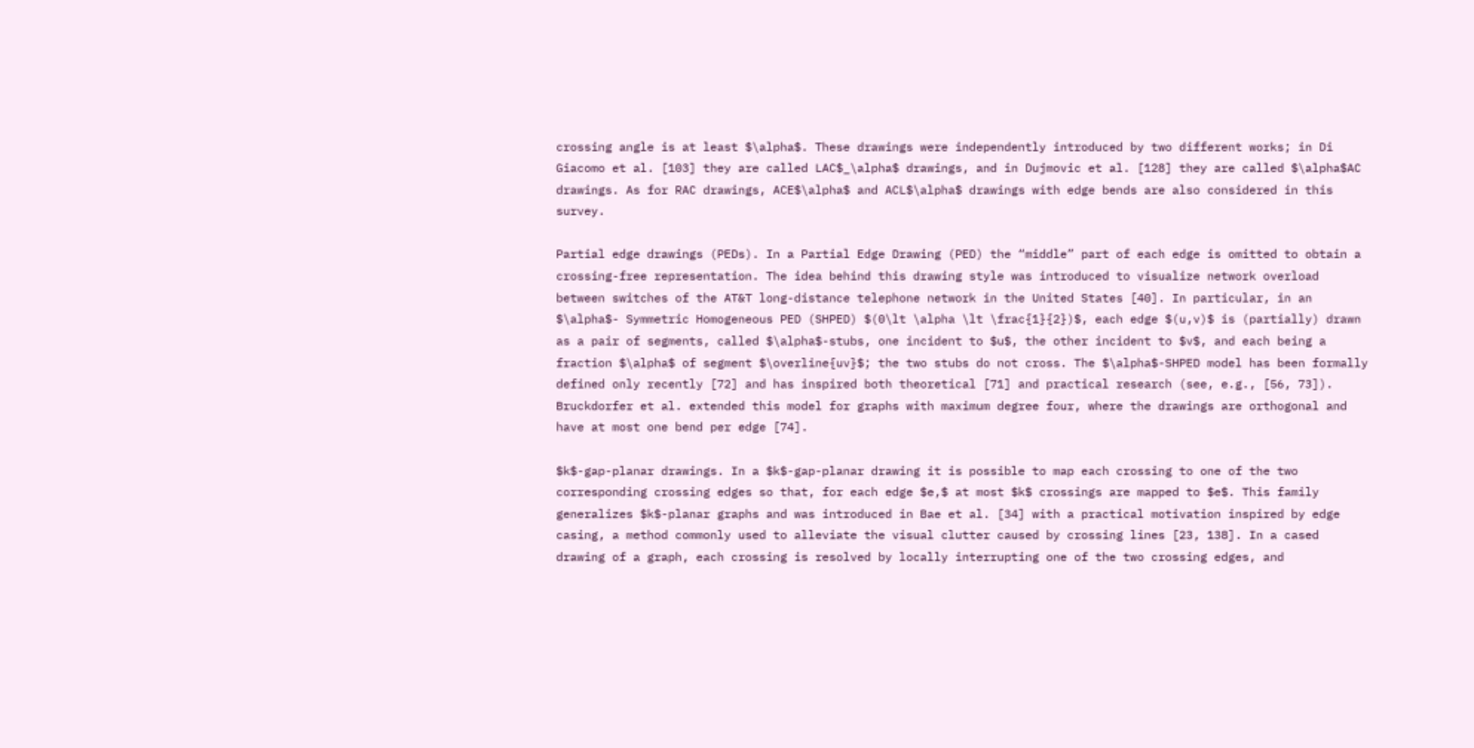crossing angle is at least $\alpha$. These drawings were independently introduced by two different works; in Di Giacomo et al. [103] they are called LAC$_\alpha$ drawings, and in Dujmovic et al. [128] they are called $\alpha$AC drawings. As for RAC drawings, ACE$\alpha$ and ACL$\alpha$ drawings with edge bends are also considered in this survey.

Partial edge drawings (PEDs). In a Partial Edge Drawing (PED) the “middle” part of each edge is omitted to obtain a crossing-free representation. The idea behind this drawing style was introduced to visualize network overload between switches of the AT&T long-distance telephone network in the United States [40]. In particular, in an $\alpha$- Symmetric Homogeneous PED (SHPED) $(0\lt \alpha \lt \frac{1}{2})$, each edge $(u,v)$ is (partially) drawn as a pair of segments, called $\alpha$-stubs, one incident to $u$, the other incident to $v$, and each being a fraction $\alpha$ of segment $\overline{uv}$; the two stubs do not cross. The $\alpha$-SHPED model has been formally defined only recently [72] and has inspired both theoretical [71] and practical research (see, e.g., [56, 73]). Bruckdorfer et al. extended this model for graphs with maximum degree four, where the drawings are orthogonal and have at most one bend per edge [74].

$k$-gap-planar drawings. In a $k$-gap-planar drawing it is possible to map each crossing to one of the two corresponding crossing edges so that, for each edge $e,$ at most $k$ crossings are mapped to $e$. This family generalizes $k$-planar graphs and was introduced in Bae et al. [34] with a practical motivation inspired by edge casing, a method commonly used to alleviate the visual clutter caused by crossing lines [23, 138]. In a cased drawing of a graph, each crossing is resolved by locally interrupting one of the two crossing edges, and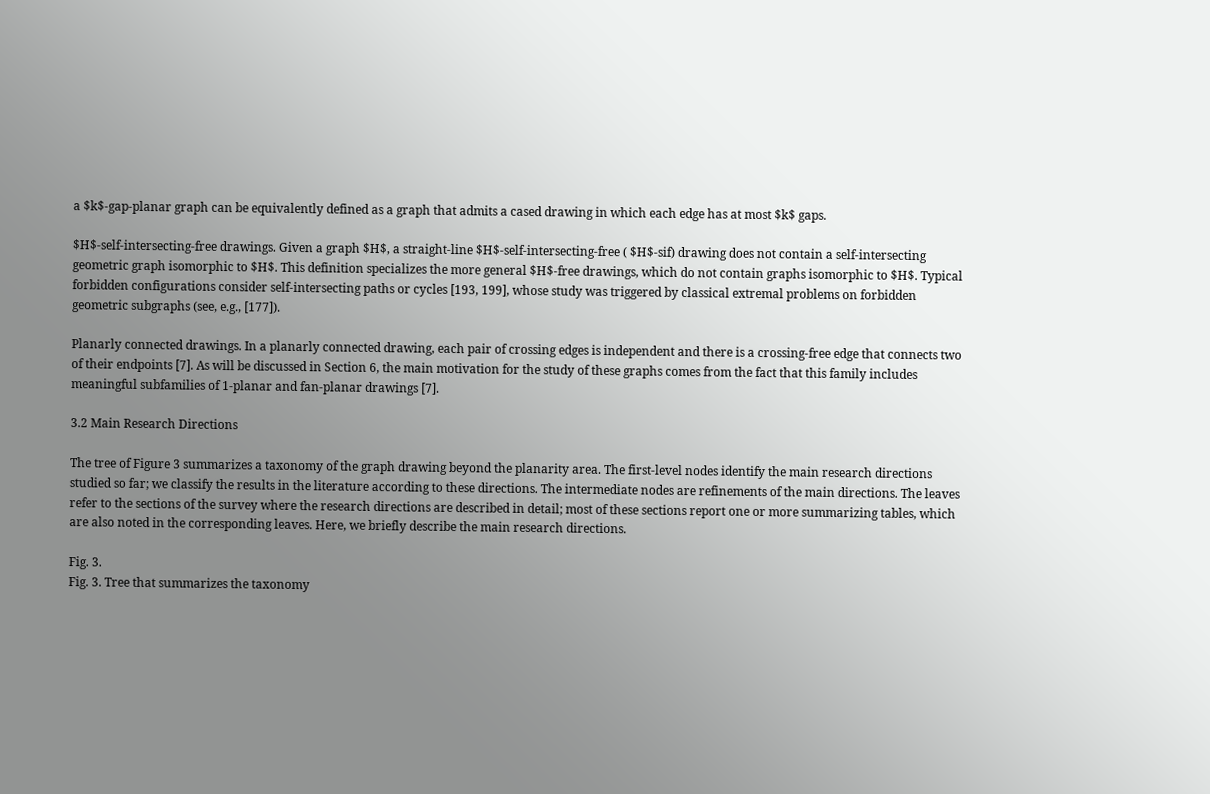a $k$-gap-planar graph can be equivalently defined as a graph that admits a cased drawing in which each edge has at most $k$ gaps.

$H$-self-intersecting-free drawings. Given a graph $H$, a straight-line $H$-self-intersecting-free ( $H$-sif) drawing does not contain a self-intersecting geometric graph isomorphic to $H$. This definition specializes the more general $H$-free drawings, which do not contain graphs isomorphic to $H$. Typical forbidden configurations consider self-intersecting paths or cycles [193, 199], whose study was triggered by classical extremal problems on forbidden geometric subgraphs (see, e.g., [177]).

Planarly connected drawings. In a planarly connected drawing, each pair of crossing edges is independent and there is a crossing-free edge that connects two of their endpoints [7]. As will be discussed in Section 6, the main motivation for the study of these graphs comes from the fact that this family includes meaningful subfamilies of 1-planar and fan-planar drawings [7].

3.2 Main Research Directions

The tree of Figure 3 summarizes a taxonomy of the graph drawing beyond the planarity area. The first-level nodes identify the main research directions studied so far; we classify the results in the literature according to these directions. The intermediate nodes are refinements of the main directions. The leaves refer to the sections of the survey where the research directions are described in detail; most of these sections report one or more summarizing tables, which are also noted in the corresponding leaves. Here, we briefly describe the main research directions.

Fig. 3.
Fig. 3. Tree that summarizes the taxonomy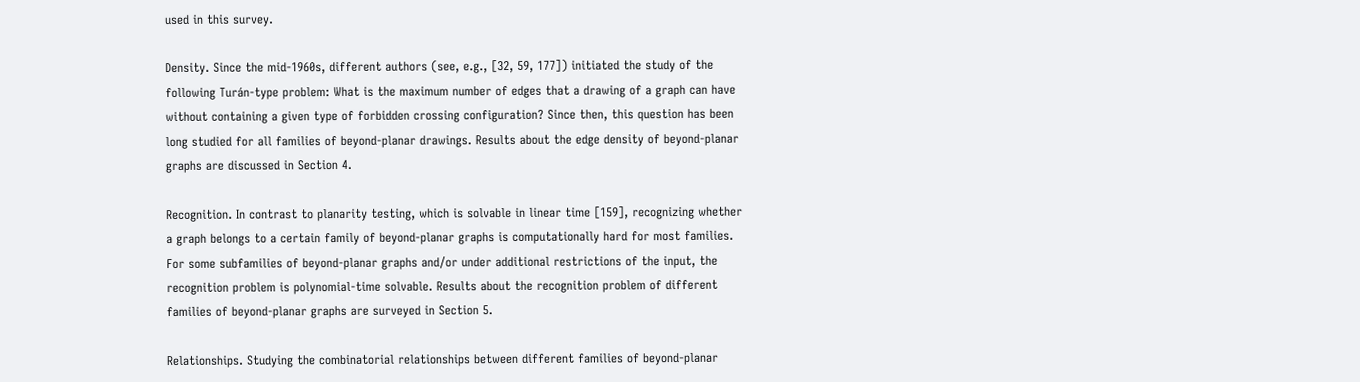used in this survey.

Density. Since the mid-1960s, different authors (see, e.g., [32, 59, 177]) initiated the study of the following Turán-type problem: What is the maximum number of edges that a drawing of a graph can have without containing a given type of forbidden crossing configuration? Since then, this question has been long studied for all families of beyond-planar drawings. Results about the edge density of beyond-planar graphs are discussed in Section 4.

Recognition. In contrast to planarity testing, which is solvable in linear time [159], recognizing whether a graph belongs to a certain family of beyond-planar graphs is computationally hard for most families. For some subfamilies of beyond-planar graphs and/or under additional restrictions of the input, the recognition problem is polynomial-time solvable. Results about the recognition problem of different families of beyond-planar graphs are surveyed in Section 5.

Relationships. Studying the combinatorial relationships between different families of beyond-planar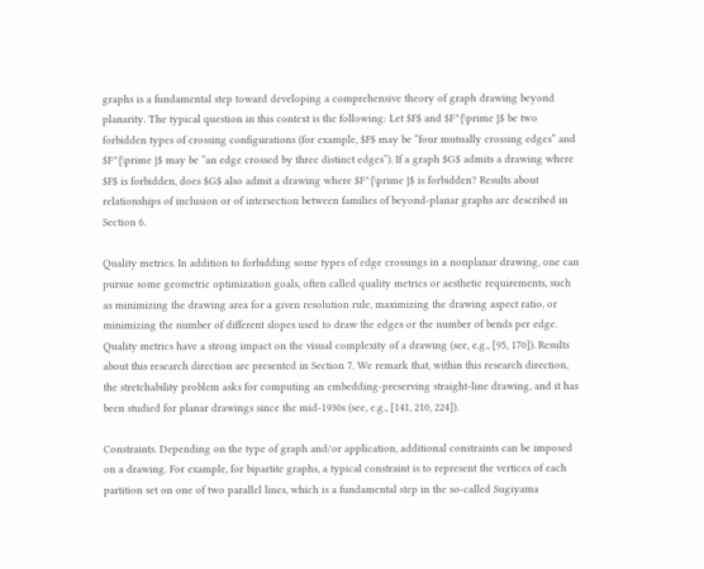graphs is a fundamental step toward developing a comprehensive theory of graph drawing beyond planarity. The typical question in this context is the following: Let $F$ and $F^{\prime }$ be two forbidden types of crossing configurations (for example, $F$ may be “four mutually crossing edges” and $F^{\prime }$ may be “an edge crossed by three distinct edges”). If a graph $G$ admits a drawing where $F$ is forbidden, does $G$ also admit a drawing where $F^{\prime }$ is forbidden? Results about relationships of inclusion or of intersection between families of beyond-planar graphs are described in Section 6.

Quality metrics. In addition to forbidding some types of edge crossings in a nonplanar drawing, one can pursue some geometric optimization goals, often called quality metrics or aesthetic requirements, such as minimizing the drawing area for a given resolution rule, maximizing the drawing aspect ratio, or minimizing the number of different slopes used to draw the edges or the number of bends per edge. Quality metrics have a strong impact on the visual complexity of a drawing (see, e.g., [95, 170]). Results about this research direction are presented in Section 7. We remark that, within this research direction, the stretchability problem asks for computing an embedding-preserving straight-line drawing, and it has been studied for planar drawings since the mid-1930s (see, e.g., [141, 210, 224]).

Constraints. Depending on the type of graph and/or application, additional constraints can be imposed on a drawing. For example, for bipartite graphs, a typical constraint is to represent the vertices of each partition set on one of two parallel lines, which is a fundamental step in the so-called Sugiyama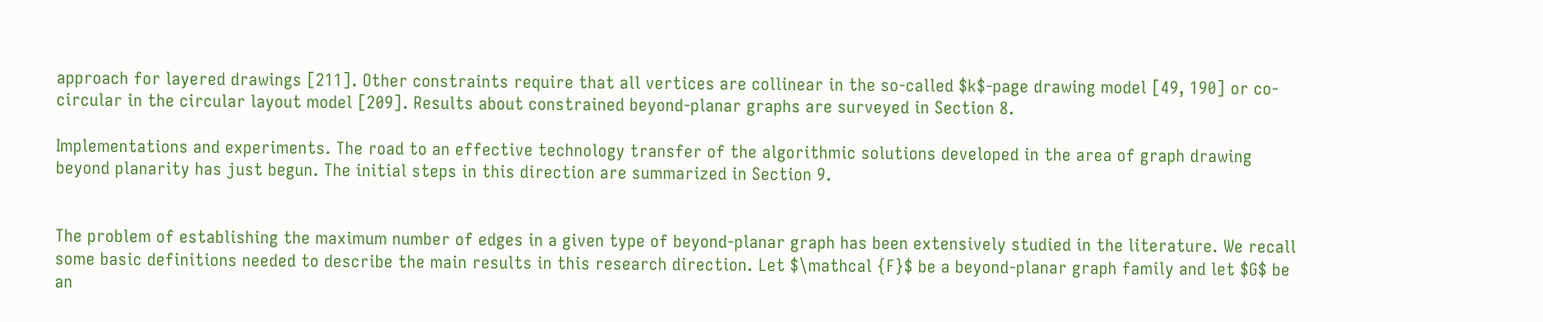approach for layered drawings [211]. Other constraints require that all vertices are collinear in the so-called $k$-page drawing model [49, 190] or co-circular in the circular layout model [209]. Results about constrained beyond-planar graphs are surveyed in Section 8.

Implementations and experiments. The road to an effective technology transfer of the algorithmic solutions developed in the area of graph drawing beyond planarity has just begun. The initial steps in this direction are summarized in Section 9.


The problem of establishing the maximum number of edges in a given type of beyond-planar graph has been extensively studied in the literature. We recall some basic definitions needed to describe the main results in this research direction. Let $\mathcal {F}$ be a beyond-planar graph family and let $G$ be an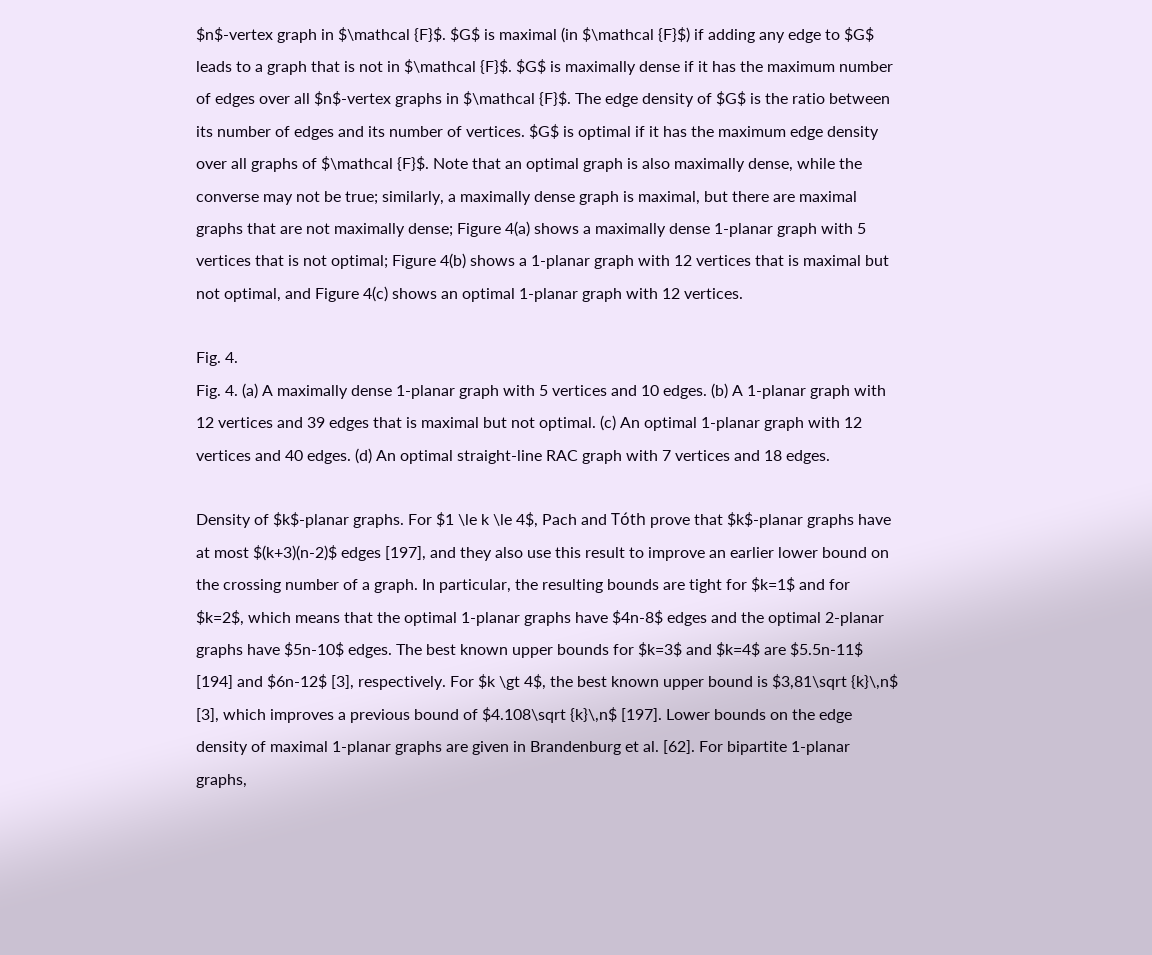$n$-vertex graph in $\mathcal {F}$. $G$ is maximal (in $\mathcal {F}$) if adding any edge to $G$ leads to a graph that is not in $\mathcal {F}$. $G$ is maximally dense if it has the maximum number of edges over all $n$-vertex graphs in $\mathcal {F}$. The edge density of $G$ is the ratio between its number of edges and its number of vertices. $G$ is optimal if it has the maximum edge density over all graphs of $\mathcal {F}$. Note that an optimal graph is also maximally dense, while the converse may not be true; similarly, a maximally dense graph is maximal, but there are maximal graphs that are not maximally dense; Figure 4(a) shows a maximally dense 1-planar graph with 5 vertices that is not optimal; Figure 4(b) shows a 1-planar graph with 12 vertices that is maximal but not optimal, and Figure 4(c) shows an optimal 1-planar graph with 12 vertices.

Fig. 4.
Fig. 4. (a) A maximally dense 1-planar graph with 5 vertices and 10 edges. (b) A 1-planar graph with 12 vertices and 39 edges that is maximal but not optimal. (c) An optimal 1-planar graph with 12 vertices and 40 edges. (d) An optimal straight-line RAC graph with 7 vertices and 18 edges.

Density of $k$-planar graphs. For $1 \le k \le 4$, Pach and Tóth prove that $k$-planar graphs have at most $(k+3)(n-2)$ edges [197], and they also use this result to improve an earlier lower bound on the crossing number of a graph. In particular, the resulting bounds are tight for $k=1$ and for $k=2$, which means that the optimal 1-planar graphs have $4n-8$ edges and the optimal 2-planar graphs have $5n-10$ edges. The best known upper bounds for $k=3$ and $k=4$ are $5.5n-11$ [194] and $6n-12$ [3], respectively. For $k \gt 4$, the best known upper bound is $3,81\sqrt {k}\,n$ [3], which improves a previous bound of $4.108\sqrt {k}\,n$ [197]. Lower bounds on the edge density of maximal 1-planar graphs are given in Brandenburg et al. [62]. For bipartite 1-planar graphs,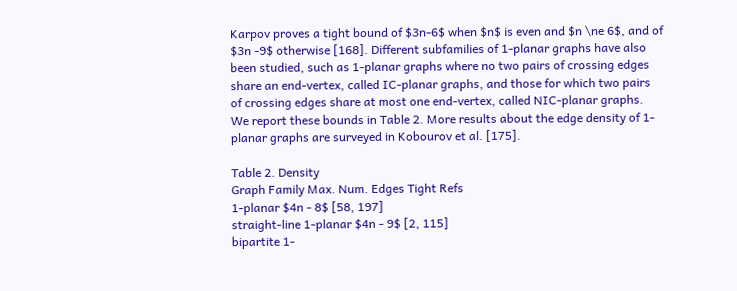Karpov proves a tight bound of $3n-6$ when $n$ is even and $n \ne 6$, and of $3n -9$ otherwise [168]. Different subfamilies of 1-planar graphs have also been studied, such as 1-planar graphs where no two pairs of crossing edges share an end-vertex, called IC-planar graphs, and those for which two pairs of crossing edges share at most one end-vertex, called NIC-planar graphs. We report these bounds in Table 2. More results about the edge density of 1-planar graphs are surveyed in Kobourov et al. [175].

Table 2. Density
Graph Family Max. Num. Edges Tight Refs
1-planar $4n - 8$ [58, 197]
straight-line 1-planar $4n - 9$ [2, 115]
bipartite 1-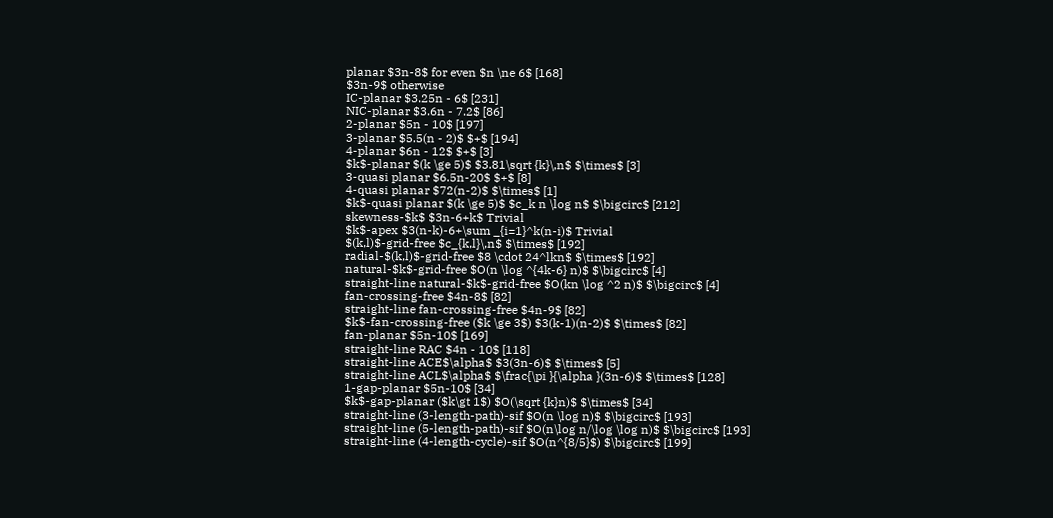planar $3n-8$ for even $n \ne 6$ [168]
$3n-9$ otherwise
IC-planar $3.25n - 6$ [231]
NIC-planar $3.6n - 7.2$ [86]
2-planar $5n - 10$ [197]
3-planar $5.5(n - 2)$ $+$ [194]
4-planar $6n - 12$ $+$ [3]
$k$-planar $(k \ge 5)$ $3.81\sqrt {k}\,n$ $\times$ [3]
3-quasi planar $6.5n-20$ $+$ [8]
4-quasi planar $72(n-2)$ $\times$ [1]
$k$-quasi planar $(k \ge 5)$ $c_k n \log n$ $\bigcirc$ [212]
skewness-$k$ $3n-6+k$ Trivial
$k$-apex $3(n-k)-6+\sum _{i=1}^k(n-i)$ Trivial
$(k,l)$-grid-free $c_{k,l}\,n$ $\times$ [192]
radial-$(k,l)$-grid-free $8 \cdot 24^lkn$ $\times$ [192]
natural-$k$-grid-free $O(n \log ^{4k-6} n)$ $\bigcirc$ [4]
straight-line natural-$k$-grid-free $O(kn \log ^2 n)$ $\bigcirc$ [4]
fan-crossing-free $4n-8$ [82]
straight-line fan-crossing-free $4n-9$ [82]
$k$-fan-crossing-free ($k \ge 3$) $3(k-1)(n-2)$ $\times$ [82]
fan-planar $5n-10$ [169]
straight-line RAC $4n - 10$ [118]
straight-line ACE$\alpha$ $3(3n-6)$ $\times$ [5]
straight-line ACL$\alpha$ $\frac{\pi }{\alpha }(3n-6)$ $\times$ [128]
1-gap-planar $5n-10$ [34]
$k$-gap-planar ($k\gt 1$) $O(\sqrt {k}n)$ $\times$ [34]
straight-line (3-length-path)-sif $O(n \log n)$ $\bigcirc$ [193]
straight-line (5-length-path)-sif $O(n\log n/\log \log n)$ $\bigcirc$ [193]
straight-line (4-length-cycle)-sif $O(n^{8/5}$) $\bigcirc$ [199]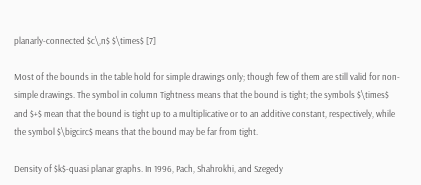planarly-connected $c\,n$ $\times$ [7]

Most of the bounds in the table hold for simple drawings only; though few of them are still valid for non-simple drawings. The symbol in column Tightness means that the bound is tight; the symbols $\times$ and $+$ mean that the bound is tight up to a multiplicative or to an additive constant, respectively, while the symbol $\bigcirc$ means that the bound may be far from tight.

Density of $k$-quasi planar graphs. In 1996, Pach, Shahrokhi, and Szegedy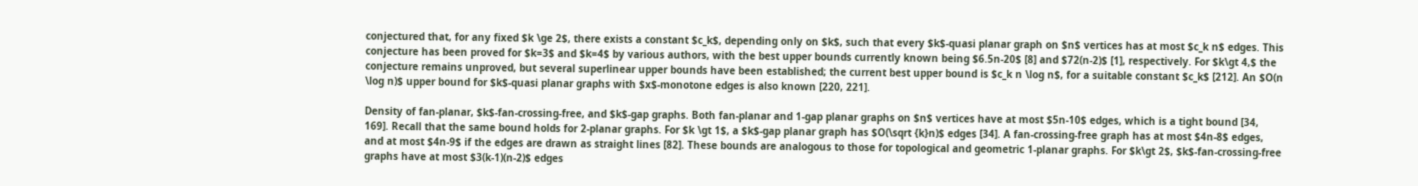conjectured that, for any fixed $k \ge 2$, there exists a constant $c_k$, depending only on $k$, such that every $k$-quasi planar graph on $n$ vertices has at most $c_k n$ edges. This conjecture has been proved for $k=3$ and $k=4$ by various authors, with the best upper bounds currently known being $6.5n-20$ [8] and $72(n-2)$ [1], respectively. For $k\gt 4,$ the conjecture remains unproved, but several superlinear upper bounds have been established; the current best upper bound is $c_k n \log n$, for a suitable constant $c_k$ [212]. An $O(n \log n)$ upper bound for $k$-quasi planar graphs with $x$-monotone edges is also known [220, 221].

Density of fan-planar, $k$-fan-crossing-free, and $k$-gap graphs. Both fan-planar and 1-gap planar graphs on $n$ vertices have at most $5n-10$ edges, which is a tight bound [34, 169]. Recall that the same bound holds for 2-planar graphs. For $k \gt 1$, a $k$-gap planar graph has $O(\sqrt {k}n)$ edges [34]. A fan-crossing-free graph has at most $4n-8$ edges, and at most $4n-9$ if the edges are drawn as straight lines [82]. These bounds are analogous to those for topological and geometric 1-planar graphs. For $k\gt 2$, $k$-fan-crossing-free graphs have at most $3(k-1)(n-2)$ edges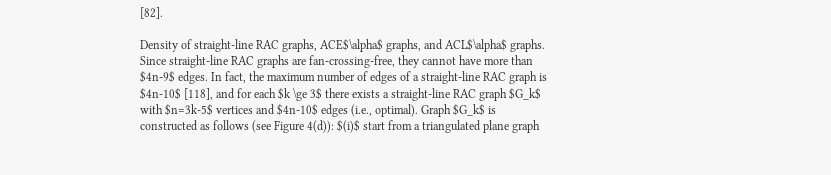[82].

Density of straight-line RAC graphs, ACE$\alpha$ graphs, and ACL$\alpha$ graphs. Since straight-line RAC graphs are fan-crossing-free, they cannot have more than $4n-9$ edges. In fact, the maximum number of edges of a straight-line RAC graph is $4n-10$ [118], and for each $k \ge 3$ there exists a straight-line RAC graph $G_k$ with $n=3k-5$ vertices and $4n-10$ edges (i.e., optimal). Graph $G_k$ is constructed as follows (see Figure 4(d)): $(i)$ start from a triangulated plane graph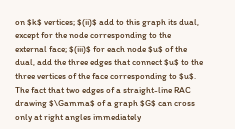on $k$ vertices; $(ii)$ add to this graph its dual, except for the node corresponding to the external face; $(iii)$ for each node $u$ of the dual, add the three edges that connect $u$ to the three vertices of the face corresponding to $u$. The fact that two edges of a straight-line RAC drawing $\Gamma$ of a graph $G$ can cross only at right angles immediately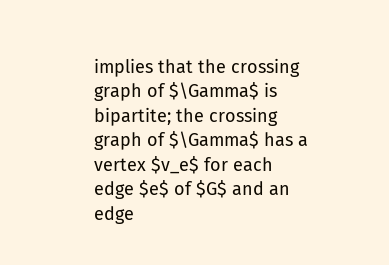implies that the crossing graph of $\Gamma$ is bipartite; the crossing graph of $\Gamma$ has a vertex $v_e$ for each edge $e$ of $G$ and an edge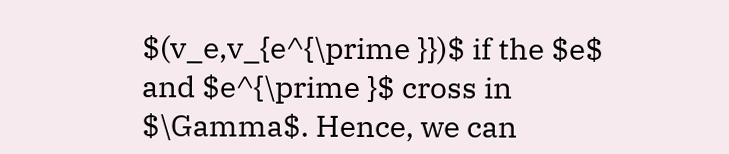$(v_e,v_{e^{\prime }})$ if the $e$ and $e^{\prime }$ cross in $\Gamma$. Hence, we can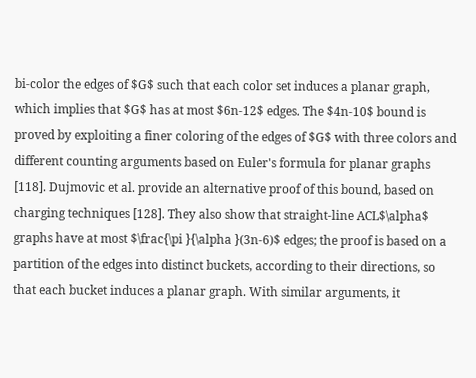bi-color the edges of $G$ such that each color set induces a planar graph, which implies that $G$ has at most $6n-12$ edges. The $4n-10$ bound is proved by exploiting a finer coloring of the edges of $G$ with three colors and different counting arguments based on Euler's formula for planar graphs [118]. Dujmovic et al. provide an alternative proof of this bound, based on charging techniques [128]. They also show that straight-line ACL$\alpha$ graphs have at most $\frac{\pi }{\alpha }(3n-6)$ edges; the proof is based on a partition of the edges into distinct buckets, according to their directions, so that each bucket induces a planar graph. With similar arguments, it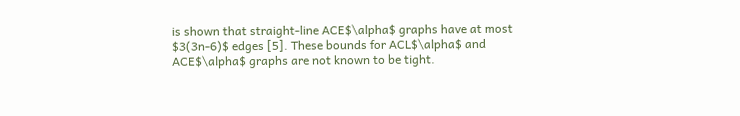is shown that straight-line ACE$\alpha$ graphs have at most $3(3n-6)$ edges [5]. These bounds for ACL$\alpha$ and ACE$\alpha$ graphs are not known to be tight.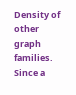Density of other graph families. Since a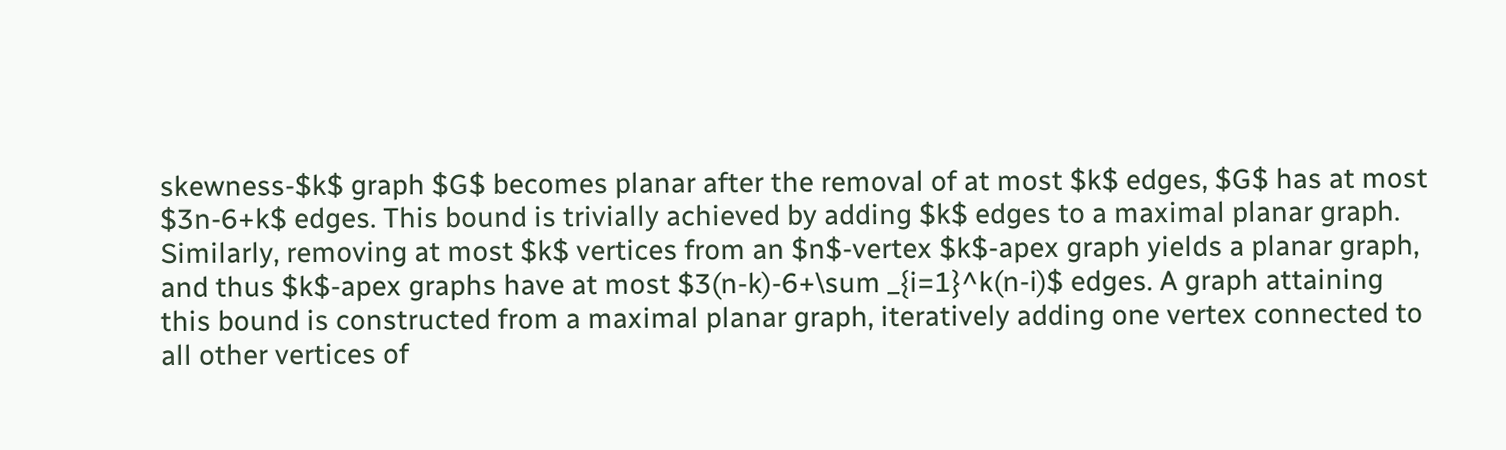skewness-$k$ graph $G$ becomes planar after the removal of at most $k$ edges, $G$ has at most $3n-6+k$ edges. This bound is trivially achieved by adding $k$ edges to a maximal planar graph. Similarly, removing at most $k$ vertices from an $n$-vertex $k$-apex graph yields a planar graph, and thus $k$-apex graphs have at most $3(n-k)-6+\sum _{i=1}^k(n-i)$ edges. A graph attaining this bound is constructed from a maximal planar graph, iteratively adding one vertex connected to all other vertices of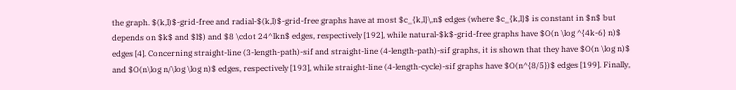the graph. $(k,l)$-grid-free and radial-$(k,l)$-grid-free graphs have at most $c_{k,l}\,n$ edges (where $c_{k,l}$ is constant in $n$ but depends on $k$ and $l$) and $8 \cdot 24^lkn$ edges, respectively [192], while natural-$k$-grid-free graphs have $O(n \log ^{4k-6} n)$ edges [4]. Concerning straight-line (3-length-path)-sif and straight-line (4-length-path)-sif graphs, it is shown that they have $O(n \log n)$ and $O(n\log n/\log \log n)$ edges, respectively [193], while straight-line (4-length-cycle)-sif graphs have $O(n^{8/5})$ edges [199]. Finally,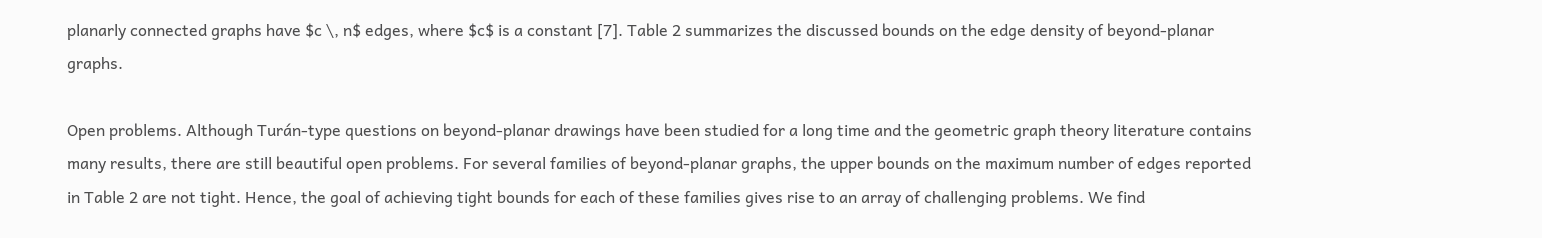planarly connected graphs have $c \, n$ edges, where $c$ is a constant [7]. Table 2 summarizes the discussed bounds on the edge density of beyond-planar graphs.

Open problems. Although Turán-type questions on beyond-planar drawings have been studied for a long time and the geometric graph theory literature contains many results, there are still beautiful open problems. For several families of beyond-planar graphs, the upper bounds on the maximum number of edges reported in Table 2 are not tight. Hence, the goal of achieving tight bounds for each of these families gives rise to an array of challenging problems. We find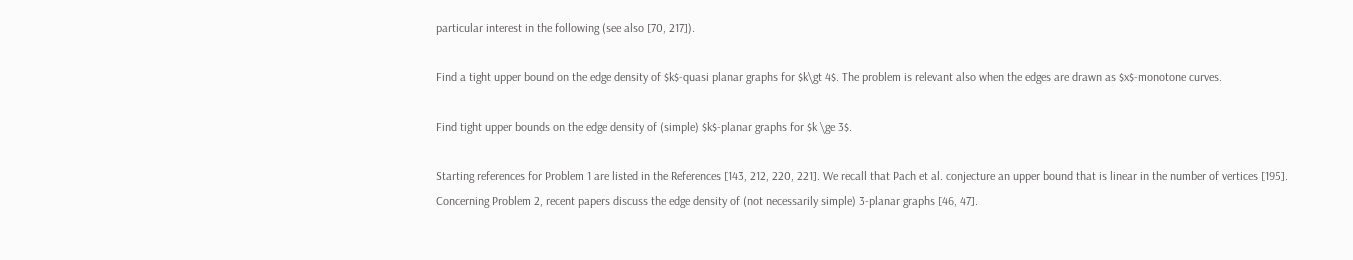particular interest in the following (see also [70, 217]).

Find a tight upper bound on the edge density of $k$-quasi planar graphs for $k\gt 4$. The problem is relevant also when the edges are drawn as $x$-monotone curves.

Find tight upper bounds on the edge density of (simple) $k$-planar graphs for $k \ge 3$.

Starting references for Problem 1 are listed in the References [143, 212, 220, 221]. We recall that Pach et al. conjecture an upper bound that is linear in the number of vertices [195]. Concerning Problem 2, recent papers discuss the edge density of (not necessarily simple) 3-planar graphs [46, 47].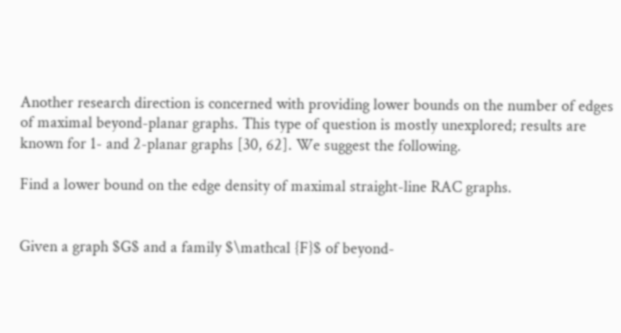Another research direction is concerned with providing lower bounds on the number of edges of maximal beyond-planar graphs. This type of question is mostly unexplored; results are known for 1- and 2-planar graphs [30, 62]. We suggest the following.

Find a lower bound on the edge density of maximal straight-line RAC graphs.


Given a graph $G$ and a family $\mathcal {F}$ of beyond-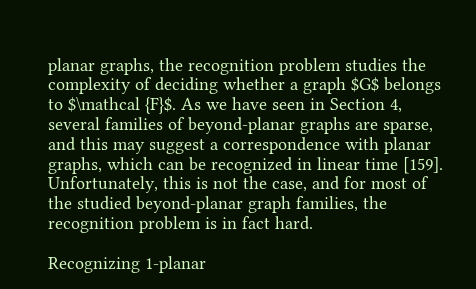planar graphs, the recognition problem studies the complexity of deciding whether a graph $G$ belongs to $\mathcal {F}$. As we have seen in Section 4, several families of beyond-planar graphs are sparse, and this may suggest a correspondence with planar graphs, which can be recognized in linear time [159]. Unfortunately, this is not the case, and for most of the studied beyond-planar graph families, the recognition problem is in fact hard.

Recognizing 1-planar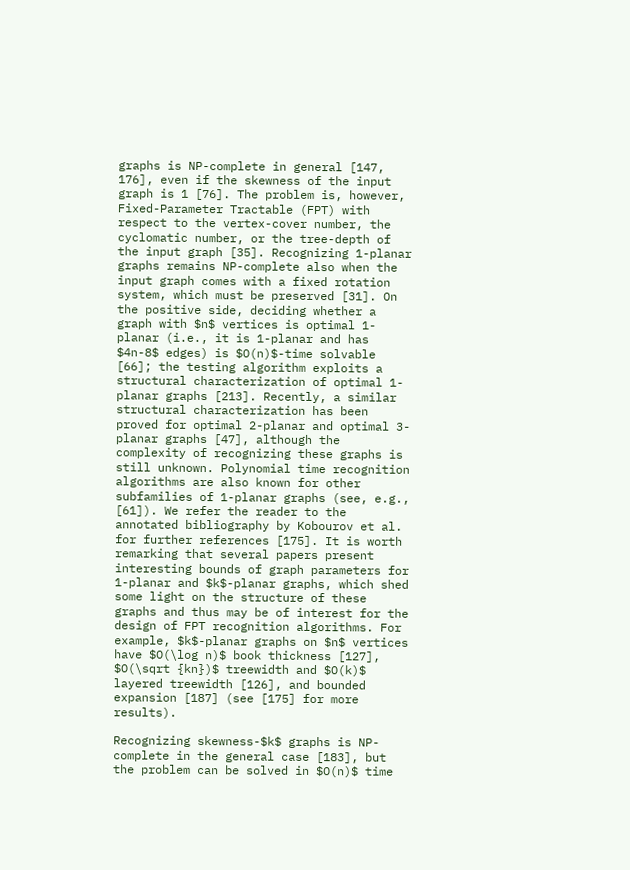graphs is NP-complete in general [147, 176], even if the skewness of the input graph is 1 [76]. The problem is, however, Fixed-Parameter Tractable (FPT) with respect to the vertex-cover number, the cyclomatic number, or the tree-depth of the input graph [35]. Recognizing 1-planar graphs remains NP-complete also when the input graph comes with a fixed rotation system, which must be preserved [31]. On the positive side, deciding whether a graph with $n$ vertices is optimal 1-planar (i.e., it is 1-planar and has $4n-8$ edges) is $O(n)$-time solvable [66]; the testing algorithm exploits a structural characterization of optimal 1-planar graphs [213]. Recently, a similar structural characterization has been proved for optimal 2-planar and optimal 3-planar graphs [47], although the complexity of recognizing these graphs is still unknown. Polynomial time recognition algorithms are also known for other subfamilies of 1-planar graphs (see, e.g., [61]). We refer the reader to the annotated bibliography by Kobourov et al. for further references [175]. It is worth remarking that several papers present interesting bounds of graph parameters for 1-planar and $k$-planar graphs, which shed some light on the structure of these graphs and thus may be of interest for the design of FPT recognition algorithms. For example, $k$-planar graphs on $n$ vertices have $O(\log n)$ book thickness [127], $O(\sqrt {kn})$ treewidth and $O(k)$ layered treewidth [126], and bounded expansion [187] (see [175] for more results).

Recognizing skewness-$k$ graphs is NP-complete in the general case [183], but the problem can be solved in $O(n)$ time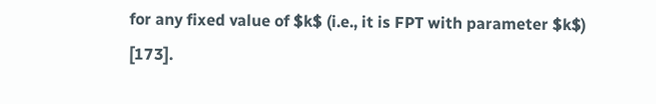for any fixed value of $k$ (i.e., it is FPT with parameter $k$) [173].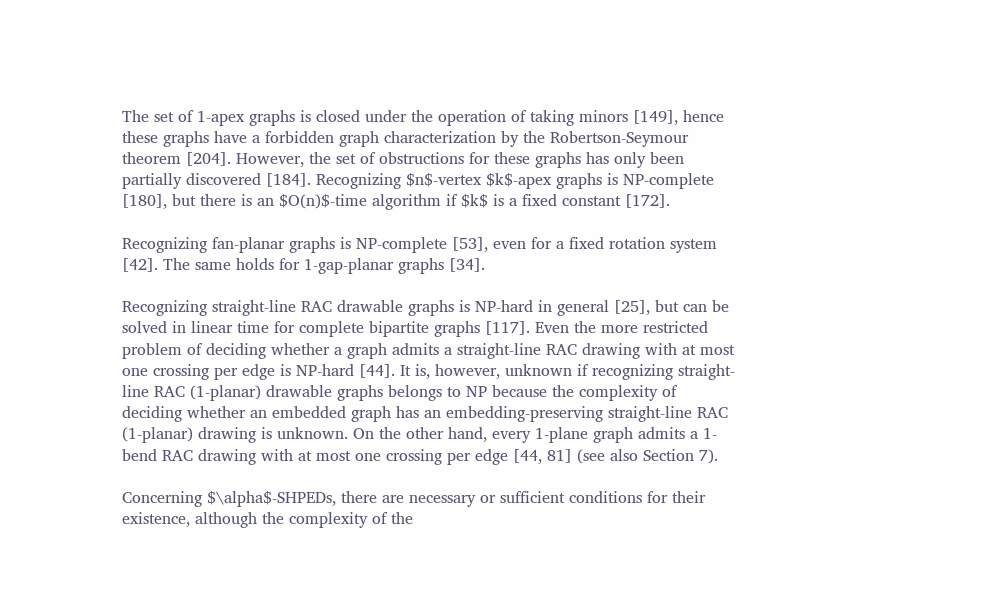The set of 1-apex graphs is closed under the operation of taking minors [149], hence these graphs have a forbidden graph characterization by the Robertson-Seymour theorem [204]. However, the set of obstructions for these graphs has only been partially discovered [184]. Recognizing $n$-vertex $k$-apex graphs is NP-complete [180], but there is an $O(n)$-time algorithm if $k$ is a fixed constant [172].

Recognizing fan-planar graphs is NP-complete [53], even for a fixed rotation system [42]. The same holds for 1-gap-planar graphs [34].

Recognizing straight-line RAC drawable graphs is NP-hard in general [25], but can be solved in linear time for complete bipartite graphs [117]. Even the more restricted problem of deciding whether a graph admits a straight-line RAC drawing with at most one crossing per edge is NP-hard [44]. It is, however, unknown if recognizing straight-line RAC (1-planar) drawable graphs belongs to NP because the complexity of deciding whether an embedded graph has an embedding-preserving straight-line RAC (1-planar) drawing is unknown. On the other hand, every 1-plane graph admits a 1-bend RAC drawing with at most one crossing per edge [44, 81] (see also Section 7).

Concerning $\alpha$-SHPEDs, there are necessary or sufficient conditions for their existence, although the complexity of the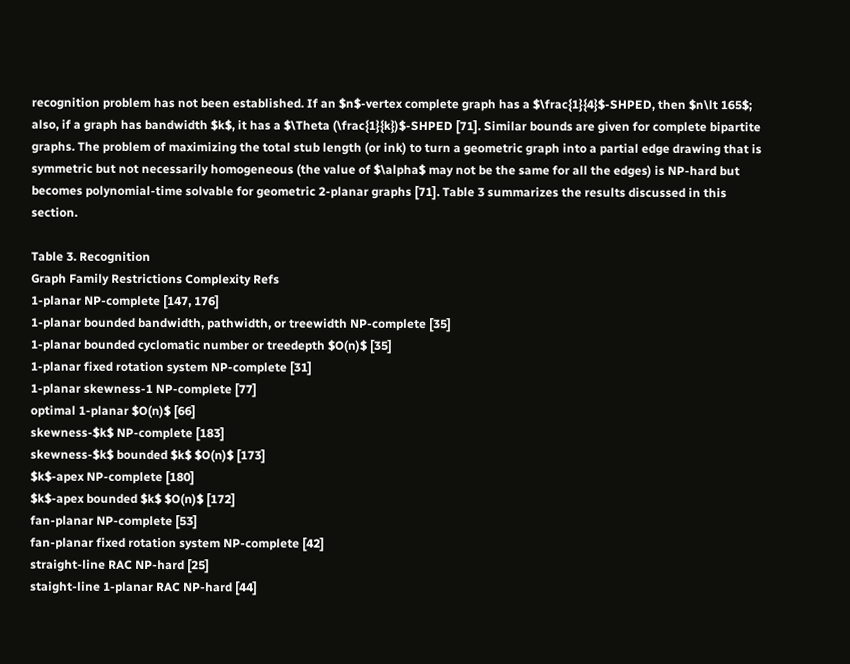recognition problem has not been established. If an $n$-vertex complete graph has a $\frac{1}{4}$-SHPED, then $n\lt 165$; also, if a graph has bandwidth $k$, it has a $\Theta (\frac{1}{k})$-SHPED [71]. Similar bounds are given for complete bipartite graphs. The problem of maximizing the total stub length (or ink) to turn a geometric graph into a partial edge drawing that is symmetric but not necessarily homogeneous (the value of $\alpha$ may not be the same for all the edges) is NP-hard but becomes polynomial-time solvable for geometric 2-planar graphs [71]. Table 3 summarizes the results discussed in this section.

Table 3. Recognition
Graph Family Restrictions Complexity Refs
1-planar NP-complete [147, 176]
1-planar bounded bandwidth, pathwidth, or treewidth NP-complete [35]
1-planar bounded cyclomatic number or treedepth $O(n)$ [35]
1-planar fixed rotation system NP-complete [31]
1-planar skewness-1 NP-complete [77]
optimal 1-planar $O(n)$ [66]
skewness-$k$ NP-complete [183]
skewness-$k$ bounded $k$ $O(n)$ [173]
$k$-apex NP-complete [180]
$k$-apex bounded $k$ $O(n)$ [172]
fan-planar NP-complete [53]
fan-planar fixed rotation system NP-complete [42]
straight-line RAC NP-hard [25]
staight-line 1-planar RAC NP-hard [44]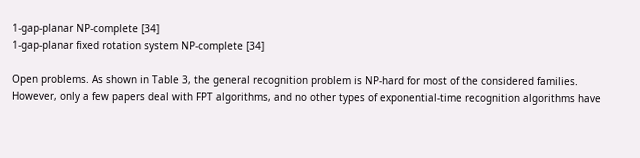1-gap-planar NP-complete [34]
1-gap-planar fixed rotation system NP-complete [34]

Open problems. As shown in Table 3, the general recognition problem is NP-hard for most of the considered families. However, only a few papers deal with FPT algorithms, and no other types of exponential-time recognition algorithms have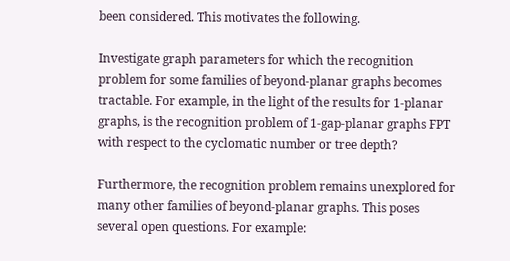been considered. This motivates the following.

Investigate graph parameters for which the recognition problem for some families of beyond-planar graphs becomes tractable. For example, in the light of the results for 1-planar graphs, is the recognition problem of 1-gap-planar graphs FPT with respect to the cyclomatic number or tree depth?

Furthermore, the recognition problem remains unexplored for many other families of beyond-planar graphs. This poses several open questions. For example: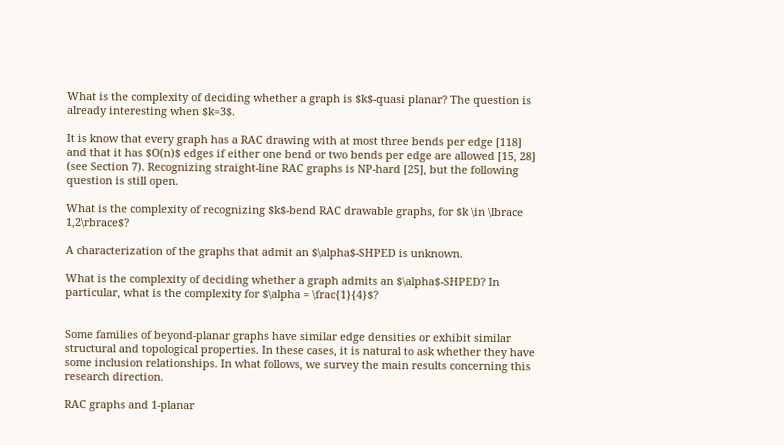What is the complexity of deciding whether a graph is $k$-quasi planar? The question is already interesting when $k=3$.

It is know that every graph has a RAC drawing with at most three bends per edge [118] and that it has $O(n)$ edges if either one bend or two bends per edge are allowed [15, 28] (see Section 7). Recognizing straight-line RAC graphs is NP-hard [25], but the following question is still open.

What is the complexity of recognizing $k$-bend RAC drawable graphs, for $k \in \lbrace 1,2\rbrace$?

A characterization of the graphs that admit an $\alpha$-SHPED is unknown.

What is the complexity of deciding whether a graph admits an $\alpha$-SHPED? In particular, what is the complexity for $\alpha = \frac{1}{4}$?


Some families of beyond-planar graphs have similar edge densities or exhibit similar structural and topological properties. In these cases, it is natural to ask whether they have some inclusion relationships. In what follows, we survey the main results concerning this research direction.

RAC graphs and 1-planar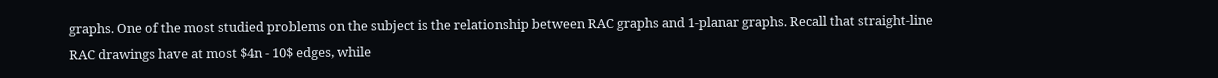graphs. One of the most studied problems on the subject is the relationship between RAC graphs and 1-planar graphs. Recall that straight-line RAC drawings have at most $4n - 10$ edges, while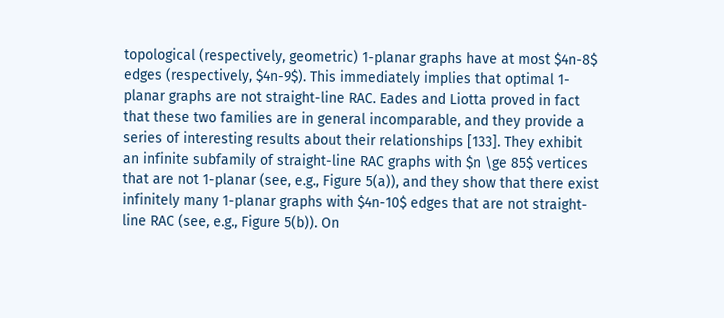topological (respectively, geometric) 1-planar graphs have at most $4n-8$ edges (respectively, $4n-9$). This immediately implies that optimal 1-planar graphs are not straight-line RAC. Eades and Liotta proved in fact that these two families are in general incomparable, and they provide a series of interesting results about their relationships [133]. They exhibit an infinite subfamily of straight-line RAC graphs with $n \ge 85$ vertices that are not 1-planar (see, e.g., Figure 5(a)), and they show that there exist infinitely many 1-planar graphs with $4n-10$ edges that are not straight-line RAC (see, e.g., Figure 5(b)). On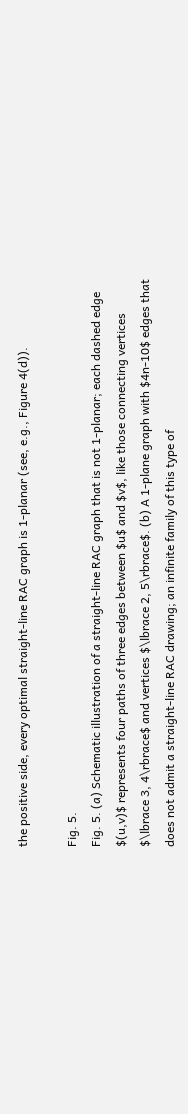the positive side, every optimal straight-line RAC graph is 1-planar (see, e.g., Figure 4(d)).

Fig. 5.
Fig. 5. (a) Schematic illustration of a straight-line RAC graph that is not 1-planar; each dashed edge $(u,v)$ represents four paths of three edges between $u$ and $v$, like those connecting vertices $\lbrace 3, 4\rbrace$ and vertices $\lbrace 2, 5\rbrace$. (b) A 1-plane graph with $4n-10$ edges that does not admit a straight-line RAC drawing; an infinite family of this type of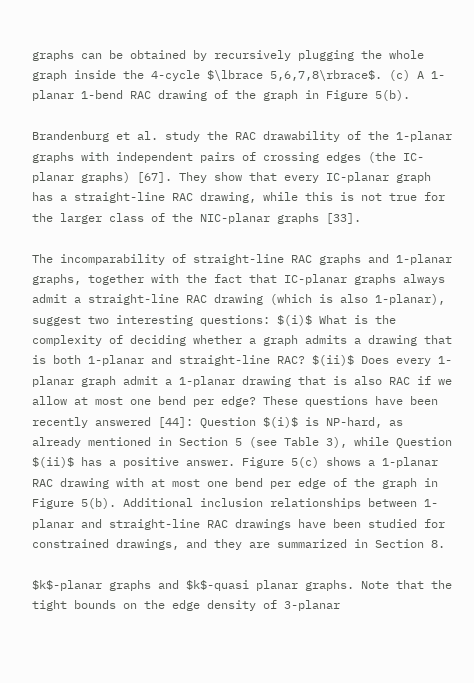graphs can be obtained by recursively plugging the whole graph inside the 4-cycle $\lbrace 5,6,7,8\rbrace$. (c) A 1-planar 1-bend RAC drawing of the graph in Figure 5(b).

Brandenburg et al. study the RAC drawability of the 1-planar graphs with independent pairs of crossing edges (the IC-planar graphs) [67]. They show that every IC-planar graph has a straight-line RAC drawing, while this is not true for the larger class of the NIC-planar graphs [33].

The incomparability of straight-line RAC graphs and 1-planar graphs, together with the fact that IC-planar graphs always admit a straight-line RAC drawing (which is also 1-planar), suggest two interesting questions: $(i)$ What is the complexity of deciding whether a graph admits a drawing that is both 1-planar and straight-line RAC? $(ii)$ Does every 1-planar graph admit a 1-planar drawing that is also RAC if we allow at most one bend per edge? These questions have been recently answered [44]: Question $(i)$ is NP-hard, as already mentioned in Section 5 (see Table 3), while Question $(ii)$ has a positive answer. Figure 5(c) shows a 1-planar RAC drawing with at most one bend per edge of the graph in Figure 5(b). Additional inclusion relationships between 1-planar and straight-line RAC drawings have been studied for constrained drawings, and they are summarized in Section 8.

$k$-planar graphs and $k$-quasi planar graphs. Note that the tight bounds on the edge density of 3-planar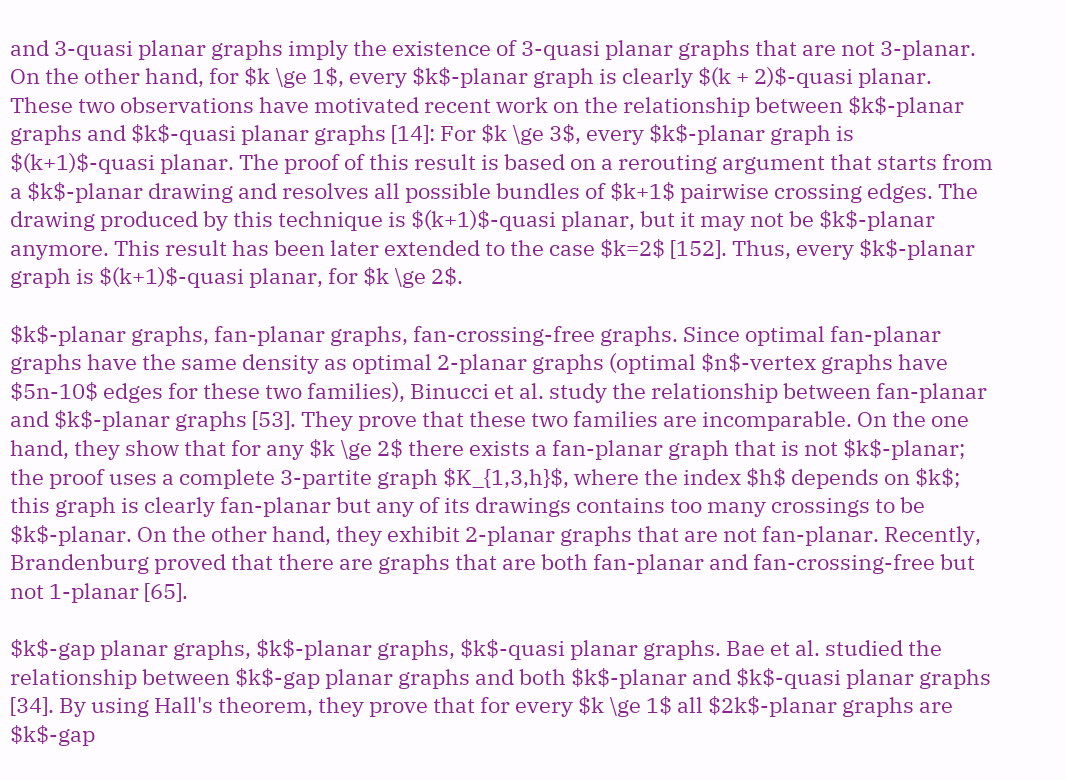and 3-quasi planar graphs imply the existence of 3-quasi planar graphs that are not 3-planar. On the other hand, for $k \ge 1$, every $k$-planar graph is clearly $(k + 2)$-quasi planar. These two observations have motivated recent work on the relationship between $k$-planar graphs and $k$-quasi planar graphs [14]: For $k \ge 3$, every $k$-planar graph is $(k+1)$-quasi planar. The proof of this result is based on a rerouting argument that starts from a $k$-planar drawing and resolves all possible bundles of $k+1$ pairwise crossing edges. The drawing produced by this technique is $(k+1)$-quasi planar, but it may not be $k$-planar anymore. This result has been later extended to the case $k=2$ [152]. Thus, every $k$-planar graph is $(k+1)$-quasi planar, for $k \ge 2$.

$k$-planar graphs, fan-planar graphs, fan-crossing-free graphs. Since optimal fan-planar graphs have the same density as optimal 2-planar graphs (optimal $n$-vertex graphs have $5n-10$ edges for these two families), Binucci et al. study the relationship between fan-planar and $k$-planar graphs [53]. They prove that these two families are incomparable. On the one hand, they show that for any $k \ge 2$ there exists a fan-planar graph that is not $k$-planar; the proof uses a complete 3-partite graph $K_{1,3,h}$, where the index $h$ depends on $k$; this graph is clearly fan-planar but any of its drawings contains too many crossings to be $k$-planar. On the other hand, they exhibit 2-planar graphs that are not fan-planar. Recently, Brandenburg proved that there are graphs that are both fan-planar and fan-crossing-free but not 1-planar [65].

$k$-gap planar graphs, $k$-planar graphs, $k$-quasi planar graphs. Bae et al. studied the relationship between $k$-gap planar graphs and both $k$-planar and $k$-quasi planar graphs [34]. By using Hall's theorem, they prove that for every $k \ge 1$ all $2k$-planar graphs are $k$-gap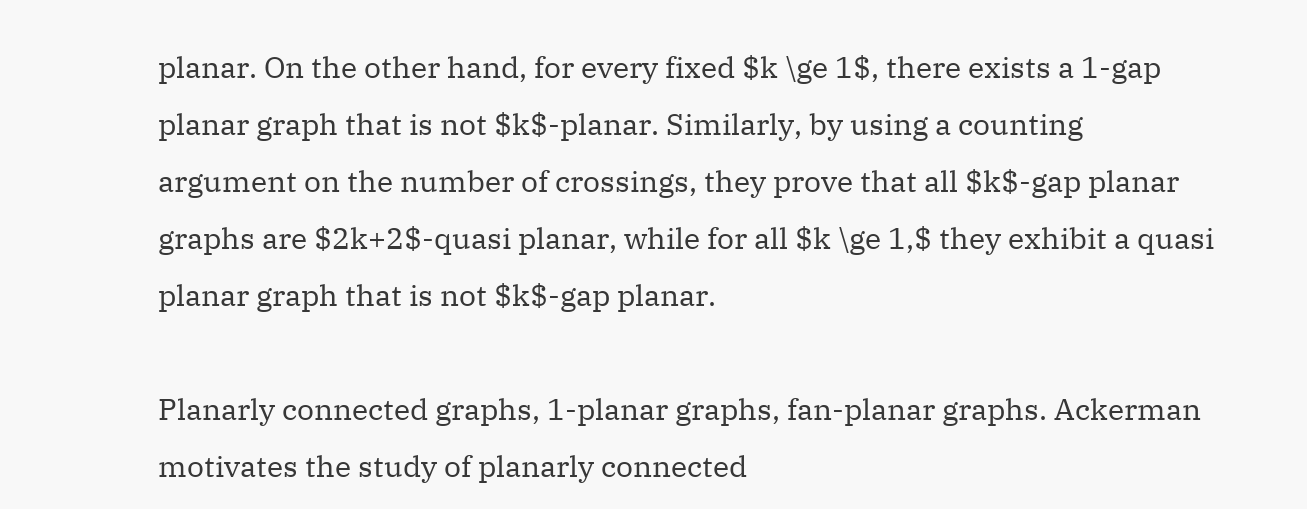planar. On the other hand, for every fixed $k \ge 1$, there exists a 1-gap planar graph that is not $k$-planar. Similarly, by using a counting argument on the number of crossings, they prove that all $k$-gap planar graphs are $2k+2$-quasi planar, while for all $k \ge 1,$ they exhibit a quasi planar graph that is not $k$-gap planar.

Planarly connected graphs, 1-planar graphs, fan-planar graphs. Ackerman motivates the study of planarly connected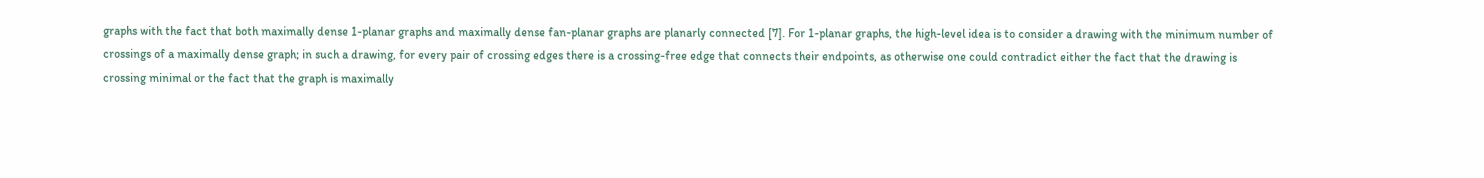graphs with the fact that both maximally dense 1-planar graphs and maximally dense fan-planar graphs are planarly connected [7]. For 1-planar graphs, the high-level idea is to consider a drawing with the minimum number of crossings of a maximally dense graph; in such a drawing, for every pair of crossing edges there is a crossing-free edge that connects their endpoints, as otherwise one could contradict either the fact that the drawing is crossing minimal or the fact that the graph is maximally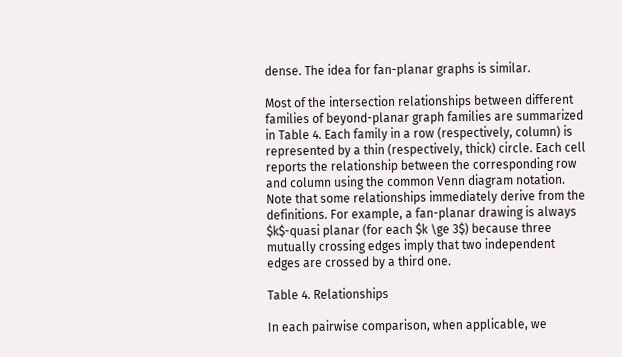dense. The idea for fan-planar graphs is similar.

Most of the intersection relationships between different families of beyond-planar graph families are summarized in Table 4. Each family in a row (respectively, column) is represented by a thin (respectively, thick) circle. Each cell reports the relationship between the corresponding row and column using the common Venn diagram notation. Note that some relationships immediately derive from the definitions. For example, a fan-planar drawing is always $k$-quasi planar (for each $k \ge 3$) because three mutually crossing edges imply that two independent edges are crossed by a third one.

Table 4. Relationships

In each pairwise comparison, when applicable, we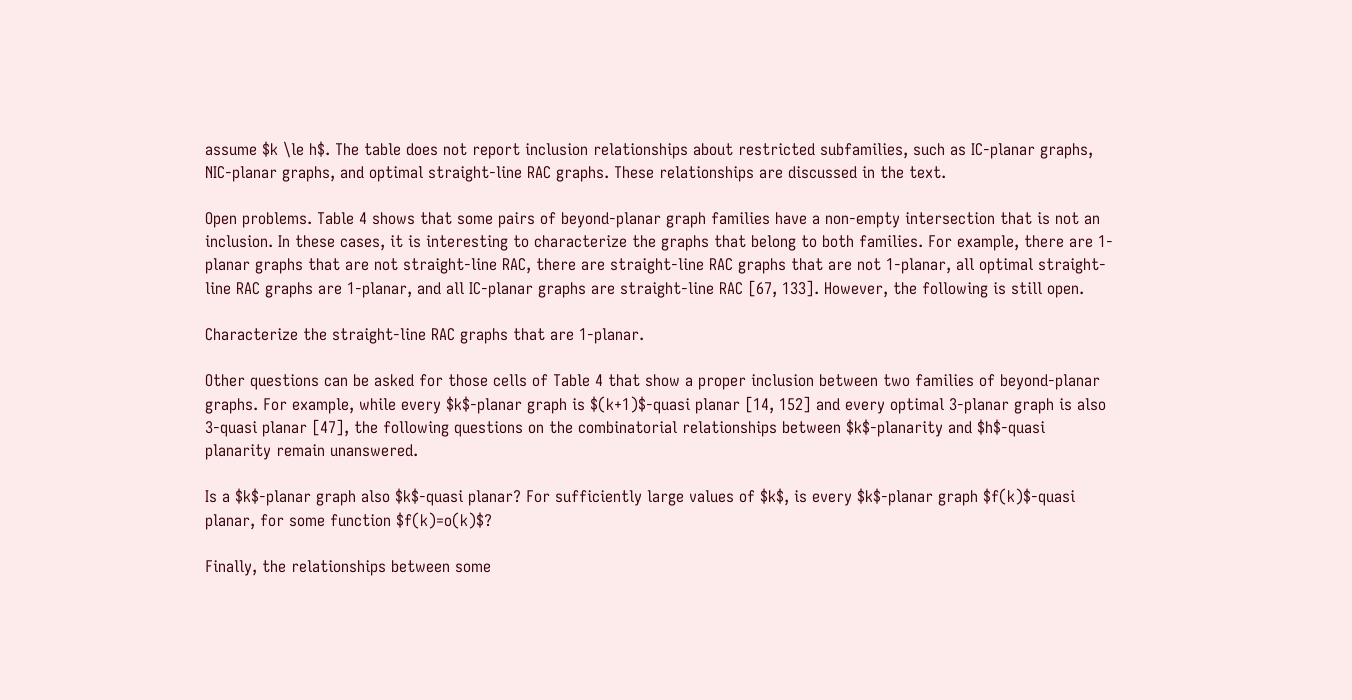assume $k \le h$. The table does not report inclusion relationships about restricted subfamilies, such as IC-planar graphs, NIC-planar graphs, and optimal straight-line RAC graphs. These relationships are discussed in the text.

Open problems. Table 4 shows that some pairs of beyond-planar graph families have a non-empty intersection that is not an inclusion. In these cases, it is interesting to characterize the graphs that belong to both families. For example, there are 1-planar graphs that are not straight-line RAC, there are straight-line RAC graphs that are not 1-planar, all optimal straight-line RAC graphs are 1-planar, and all IC-planar graphs are straight-line RAC [67, 133]. However, the following is still open.

Characterize the straight-line RAC graphs that are 1-planar.

Other questions can be asked for those cells of Table 4 that show a proper inclusion between two families of beyond-planar graphs. For example, while every $k$-planar graph is $(k+1)$-quasi planar [14, 152] and every optimal 3-planar graph is also 3-quasi planar [47], the following questions on the combinatorial relationships between $k$-planarity and $h$-quasi planarity remain unanswered.

Is a $k$-planar graph also $k$-quasi planar? For sufficiently large values of $k$, is every $k$-planar graph $f(k)$-quasi planar, for some function $f(k)=o(k)$?

Finally, the relationships between some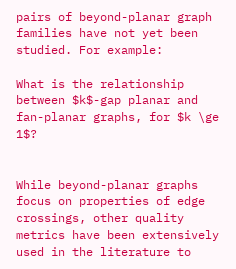pairs of beyond-planar graph families have not yet been studied. For example:

What is the relationship between $k$-gap planar and fan-planar graphs, for $k \ge 1$?


While beyond-planar graphs focus on properties of edge crossings, other quality metrics have been extensively used in the literature to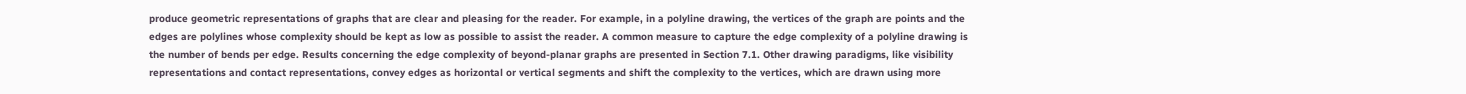produce geometric representations of graphs that are clear and pleasing for the reader. For example, in a polyline drawing, the vertices of the graph are points and the edges are polylines whose complexity should be kept as low as possible to assist the reader. A common measure to capture the edge complexity of a polyline drawing is the number of bends per edge. Results concerning the edge complexity of beyond-planar graphs are presented in Section 7.1. Other drawing paradigms, like visibility representations and contact representations, convey edges as horizontal or vertical segments and shift the complexity to the vertices, which are drawn using more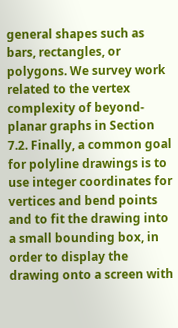general shapes such as bars, rectangles, or polygons. We survey work related to the vertex complexity of beyond-planar graphs in Section 7.2. Finally, a common goal for polyline drawings is to use integer coordinates for vertices and bend points and to fit the drawing into a small bounding box, in order to display the drawing onto a screen with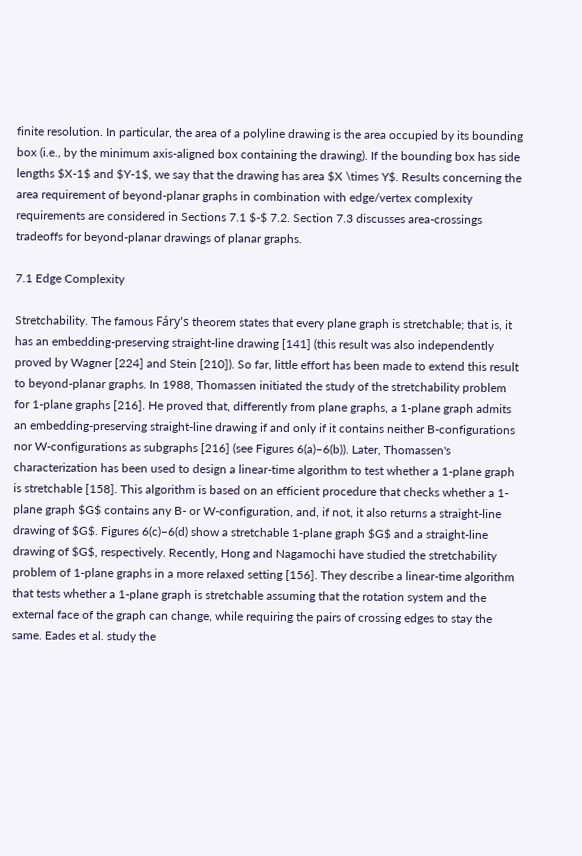finite resolution. In particular, the area of a polyline drawing is the area occupied by its bounding box (i.e., by the minimum axis-aligned box containing the drawing). If the bounding box has side lengths $X-1$ and $Y-1$, we say that the drawing has area $X \times Y$. Results concerning the area requirement of beyond-planar graphs in combination with edge/vertex complexity requirements are considered in Sections 7.1 $-$ 7.2. Section 7.3 discusses area-crossings tradeoffs for beyond-planar drawings of planar graphs.

7.1 Edge Complexity

Stretchability. The famous Fáry's theorem states that every plane graph is stretchable; that is, it has an embedding-preserving straight-line drawing [141] (this result was also independently proved by Wagner [224] and Stein [210]). So far, little effort has been made to extend this result to beyond-planar graphs. In 1988, Thomassen initiated the study of the stretchability problem for 1-plane graphs [216]. He proved that, differently from plane graphs, a 1-plane graph admits an embedding-preserving straight-line drawing if and only if it contains neither B-configurations nor W-configurations as subgraphs [216] (see Figures 6(a)–6(b)). Later, Thomassen's characterization has been used to design a linear-time algorithm to test whether a 1-plane graph is stretchable [158]. This algorithm is based on an efficient procedure that checks whether a 1-plane graph $G$ contains any B- or W-configuration, and, if not, it also returns a straight-line drawing of $G$. Figures 6(c)–6(d) show a stretchable 1-plane graph $G$ and a straight-line drawing of $G$, respectively. Recently, Hong and Nagamochi have studied the stretchability problem of 1-plane graphs in a more relaxed setting [156]. They describe a linear-time algorithm that tests whether a 1-plane graph is stretchable assuming that the rotation system and the external face of the graph can change, while requiring the pairs of crossing edges to stay the same. Eades et al. study the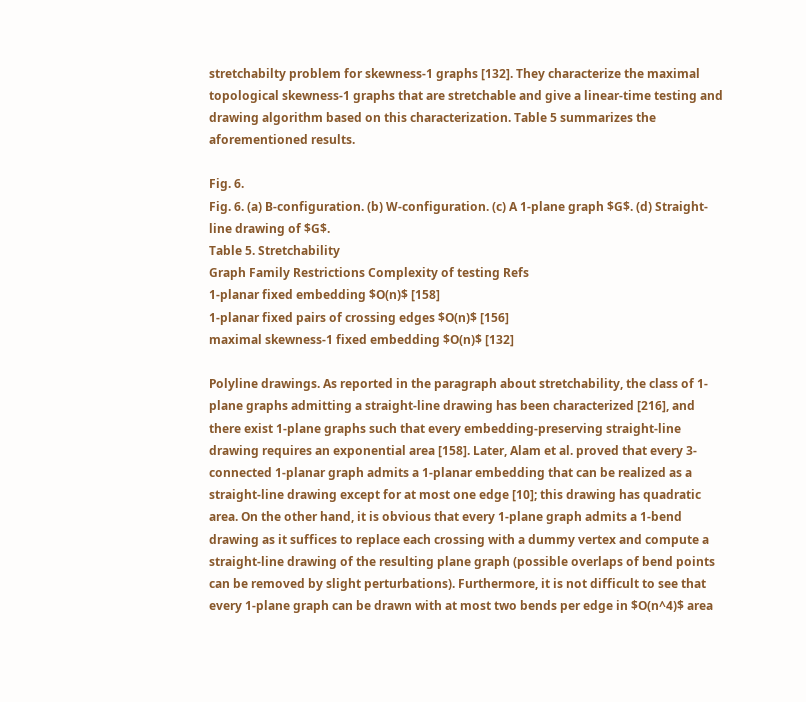stretchabilty problem for skewness-1 graphs [132]. They characterize the maximal topological skewness-1 graphs that are stretchable and give a linear-time testing and drawing algorithm based on this characterization. Table 5 summarizes the aforementioned results.

Fig. 6.
Fig. 6. (a) B-configuration. (b) W-configuration. (c) A 1-plane graph $G$. (d) Straight-line drawing of $G$.
Table 5. Stretchability
Graph Family Restrictions Complexity of testing Refs
1-planar fixed embedding $O(n)$ [158]
1-planar fixed pairs of crossing edges $O(n)$ [156]
maximal skewness-1 fixed embedding $O(n)$ [132]

Polyline drawings. As reported in the paragraph about stretchability, the class of 1-plane graphs admitting a straight-line drawing has been characterized [216], and there exist 1-plane graphs such that every embedding-preserving straight-line drawing requires an exponential area [158]. Later, Alam et al. proved that every 3-connected 1-planar graph admits a 1-planar embedding that can be realized as a straight-line drawing except for at most one edge [10]; this drawing has quadratic area. On the other hand, it is obvious that every 1-plane graph admits a 1-bend drawing as it suffices to replace each crossing with a dummy vertex and compute a straight-line drawing of the resulting plane graph (possible overlaps of bend points can be removed by slight perturbations). Furthermore, it is not difficult to see that every 1-plane graph can be drawn with at most two bends per edge in $O(n^4)$ area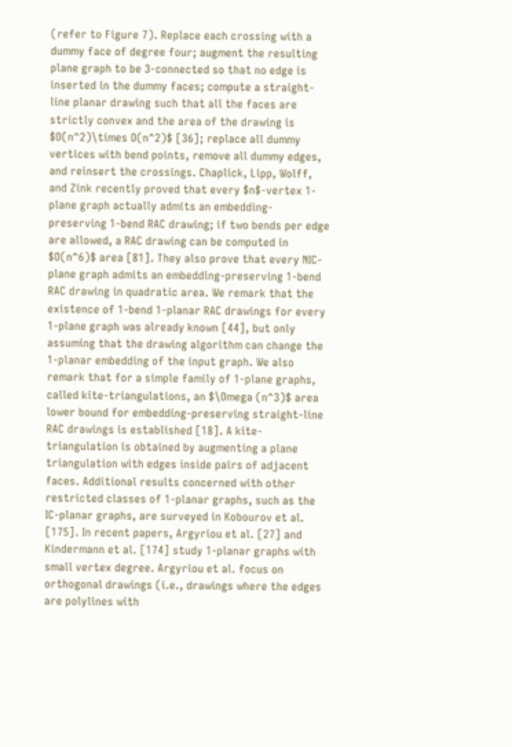(refer to Figure 7). Replace each crossing with a dummy face of degree four; augment the resulting plane graph to be 3-connected so that no edge is inserted in the dummy faces; compute a straight-line planar drawing such that all the faces are strictly convex and the area of the drawing is $O(n^2)\times O(n^2)$ [36]; replace all dummy vertices with bend points, remove all dummy edges, and reinsert the crossings. Chaplick, Lipp, Wolff, and Zink recently proved that every $n$-vertex 1-plane graph actually admits an embedding-preserving 1-bend RAC drawing; if two bends per edge are allowed, a RAC drawing can be computed in $O(n^6)$ area [81]. They also prove that every NIC-plane graph admits an embedding-preserving 1-bend RAC drawing in quadratic area. We remark that the existence of 1-bend 1-planar RAC drawings for every 1-plane graph was already known [44], but only assuming that the drawing algorithm can change the 1-planar embedding of the input graph. We also remark that for a simple family of 1-plane graphs, called kite-triangulations, an $\Omega (n^3)$ area lower bound for embedding-preserving straight-line RAC drawings is established [18]. A kite-triangulation is obtained by augmenting a plane triangulation with edges inside pairs of adjacent faces. Additional results concerned with other restricted classes of 1-planar graphs, such as the IC-planar graphs, are surveyed in Kobourov et al. [175]. In recent papers, Argyriou et al. [27] and Kindermann et al. [174] study 1-planar graphs with small vertex degree. Argyriou et al. focus on orthogonal drawings (i.e., drawings where the edges are polylines with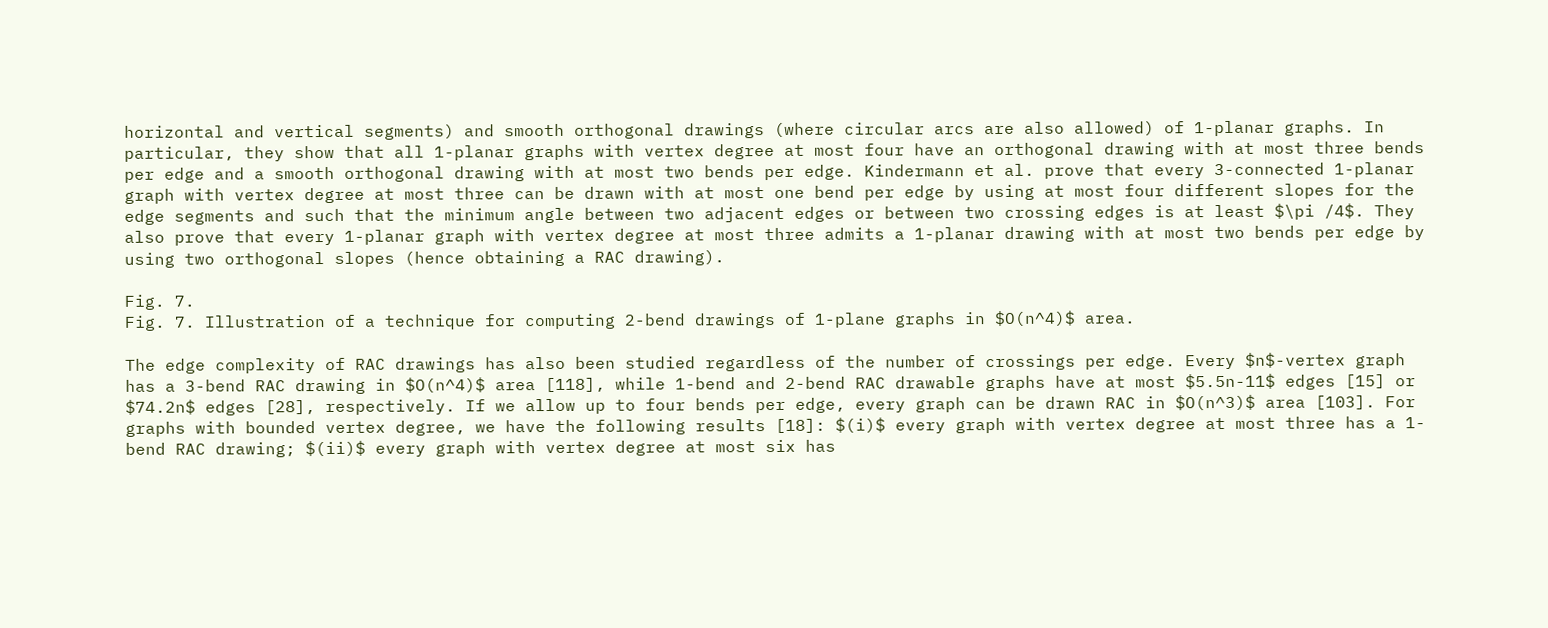horizontal and vertical segments) and smooth orthogonal drawings (where circular arcs are also allowed) of 1-planar graphs. In particular, they show that all 1-planar graphs with vertex degree at most four have an orthogonal drawing with at most three bends per edge and a smooth orthogonal drawing with at most two bends per edge. Kindermann et al. prove that every 3-connected 1-planar graph with vertex degree at most three can be drawn with at most one bend per edge by using at most four different slopes for the edge segments and such that the minimum angle between two adjacent edges or between two crossing edges is at least $\pi /4$. They also prove that every 1-planar graph with vertex degree at most three admits a 1-planar drawing with at most two bends per edge by using two orthogonal slopes (hence obtaining a RAC drawing).

Fig. 7.
Fig. 7. Illustration of a technique for computing 2-bend drawings of 1-plane graphs in $O(n^4)$ area.

The edge complexity of RAC drawings has also been studied regardless of the number of crossings per edge. Every $n$-vertex graph has a 3-bend RAC drawing in $O(n^4)$ area [118], while 1-bend and 2-bend RAC drawable graphs have at most $5.5n-11$ edges [15] or $74.2n$ edges [28], respectively. If we allow up to four bends per edge, every graph can be drawn RAC in $O(n^3)$ area [103]. For graphs with bounded vertex degree, we have the following results [18]: $(i)$ every graph with vertex degree at most three has a 1-bend RAC drawing; $(ii)$ every graph with vertex degree at most six has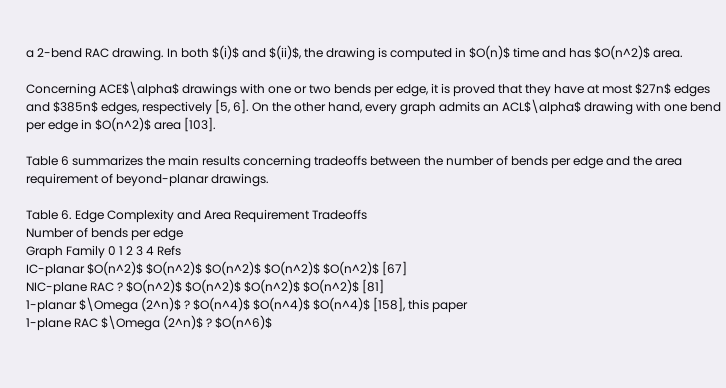a 2-bend RAC drawing. In both $(i)$ and $(ii)$, the drawing is computed in $O(n)$ time and has $O(n^2)$ area.

Concerning ACE$\alpha$ drawings with one or two bends per edge, it is proved that they have at most $27n$ edges and $385n$ edges, respectively [5, 6]. On the other hand, every graph admits an ACL$\alpha$ drawing with one bend per edge in $O(n^2)$ area [103].

Table 6 summarizes the main results concerning tradeoffs between the number of bends per edge and the area requirement of beyond-planar drawings.

Table 6. Edge Complexity and Area Requirement Tradeoffs
Number of bends per edge
Graph Family 0 1 2 3 4 Refs
IC-planar $O(n^2)$ $O(n^2)$ $O(n^2)$ $O(n^2)$ $O(n^2)$ [67]
NIC-plane RAC ? $O(n^2)$ $O(n^2)$ $O(n^2)$ $O(n^2)$ [81]
1-planar $\Omega (2^n)$ ? $O(n^4)$ $O(n^4)$ $O(n^4)$ [158], this paper
1-plane RAC $\Omega (2^n)$ ? $O(n^6)$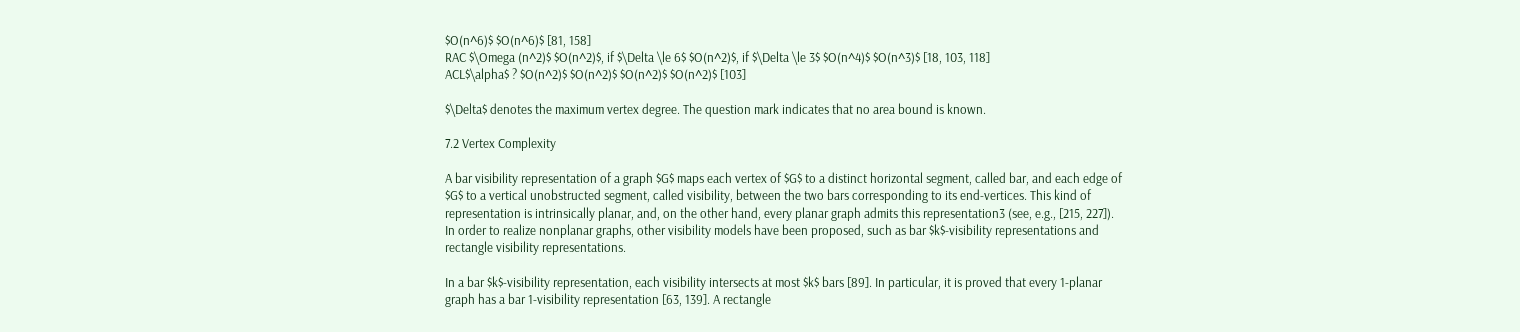$O(n^6)$ $O(n^6)$ [81, 158]
RAC $\Omega (n^2)$ $O(n^2)$, if $\Delta \le 6$ $O(n^2)$, if $\Delta \le 3$ $O(n^4)$ $O(n^3)$ [18, 103, 118]
ACL$\alpha$ ? $O(n^2)$ $O(n^2)$ $O(n^2)$ $O(n^2)$ [103]

$\Delta$ denotes the maximum vertex degree. The question mark indicates that no area bound is known.

7.2 Vertex Complexity

A bar visibility representation of a graph $G$ maps each vertex of $G$ to a distinct horizontal segment, called bar, and each edge of $G$ to a vertical unobstructed segment, called visibility, between the two bars corresponding to its end-vertices. This kind of representation is intrinsically planar, and, on the other hand, every planar graph admits this representation3 (see, e.g., [215, 227]). In order to realize nonplanar graphs, other visibility models have been proposed, such as bar $k$-visibility representations and rectangle visibility representations.

In a bar $k$-visibility representation, each visibility intersects at most $k$ bars [89]. In particular, it is proved that every 1-planar graph has a bar 1-visibility representation [63, 139]. A rectangle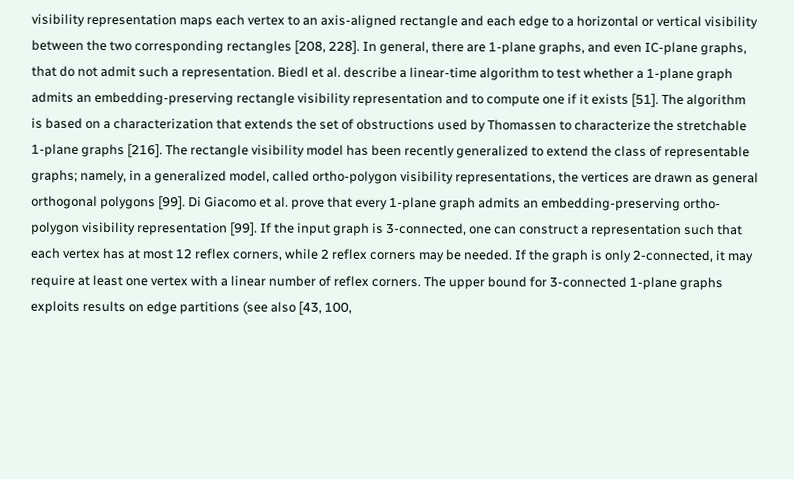visibility representation maps each vertex to an axis-aligned rectangle and each edge to a horizontal or vertical visibility between the two corresponding rectangles [208, 228]. In general, there are 1-plane graphs, and even IC-plane graphs, that do not admit such a representation. Biedl et al. describe a linear-time algorithm to test whether a 1-plane graph admits an embedding-preserving rectangle visibility representation and to compute one if it exists [51]. The algorithm is based on a characterization that extends the set of obstructions used by Thomassen to characterize the stretchable 1-plane graphs [216]. The rectangle visibility model has been recently generalized to extend the class of representable graphs; namely, in a generalized model, called ortho-polygon visibility representations, the vertices are drawn as general orthogonal polygons [99]. Di Giacomo et al. prove that every 1-plane graph admits an embedding-preserving ortho-polygon visibility representation [99]. If the input graph is 3-connected, one can construct a representation such that each vertex has at most 12 reflex corners, while 2 reflex corners may be needed. If the graph is only 2-connected, it may require at least one vertex with a linear number of reflex corners. The upper bound for 3-connected 1-plane graphs exploits results on edge partitions (see also [43, 100,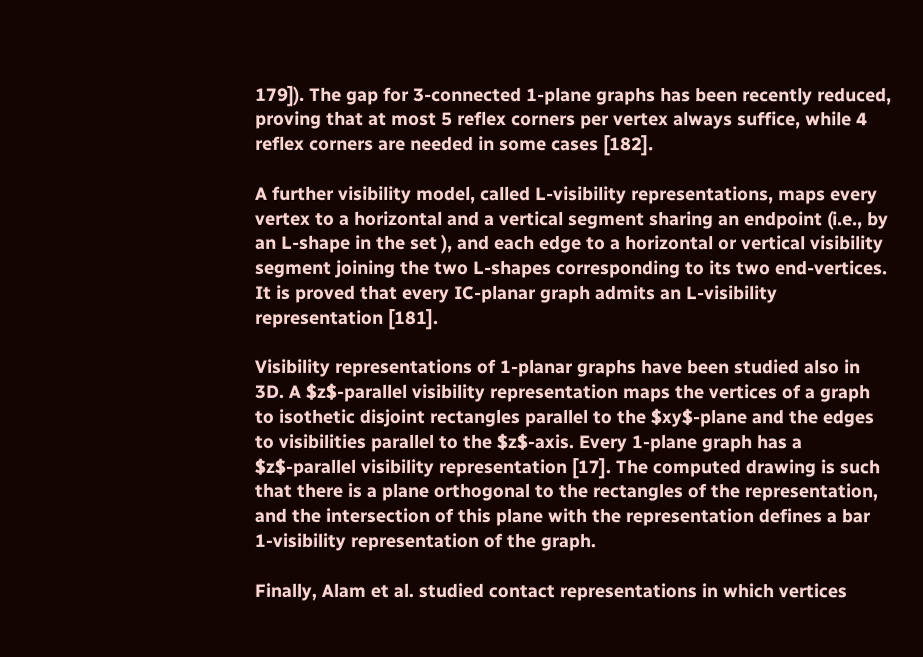179]). The gap for 3-connected 1-plane graphs has been recently reduced, proving that at most 5 reflex corners per vertex always suffice, while 4 reflex corners are needed in some cases [182].

A further visibility model, called L-visibility representations, maps every vertex to a horizontal and a vertical segment sharing an endpoint (i.e., by an L-shape in the set ), and each edge to a horizontal or vertical visibility segment joining the two L-shapes corresponding to its two end-vertices. It is proved that every IC-planar graph admits an L-visibility representation [181].

Visibility representations of 1-planar graphs have been studied also in 3D. A $z$-parallel visibility representation maps the vertices of a graph to isothetic disjoint rectangles parallel to the $xy$-plane and the edges to visibilities parallel to the $z$-axis. Every 1-plane graph has a $z$-parallel visibility representation [17]. The computed drawing is such that there is a plane orthogonal to the rectangles of the representation, and the intersection of this plane with the representation defines a bar 1-visibility representation of the graph.

Finally, Alam et al. studied contact representations in which vertices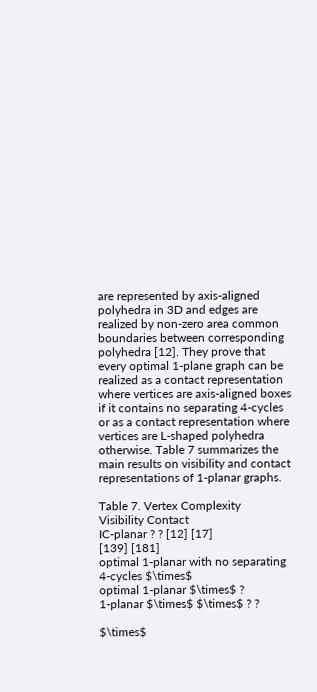are represented by axis-aligned polyhedra in 3D and edges are realized by non-zero area common boundaries between corresponding polyhedra [12]. They prove that every optimal 1-plane graph can be realized as a contact representation where vertices are axis-aligned boxes if it contains no separating 4-cycles or as a contact representation where vertices are L-shaped polyhedra otherwise. Table 7 summarizes the main results on visibility and contact representations of 1-planar graphs.

Table 7. Vertex Complexity
Visibility Contact
IC-planar ? ? [12] [17]
[139] [181]
optimal 1-planar with no separating 4-cycles $\times$
optimal 1-planar $\times$ ?
1-planar $\times$ $\times$ ? ?

$\times$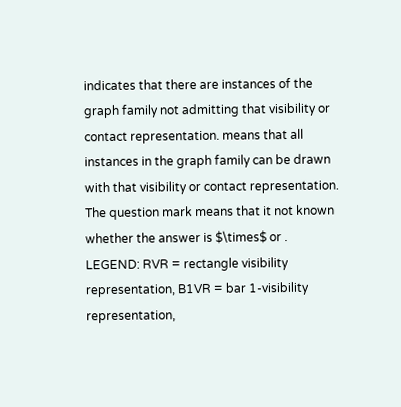indicates that there are instances of the graph family not admitting that visibility or contact representation. means that all instances in the graph family can be drawn with that visibility or contact representation. The question mark means that it not known whether the answer is $\times$ or . LEGEND: RVR = rectangle visibility representation, B1VR = bar 1-visibility representation,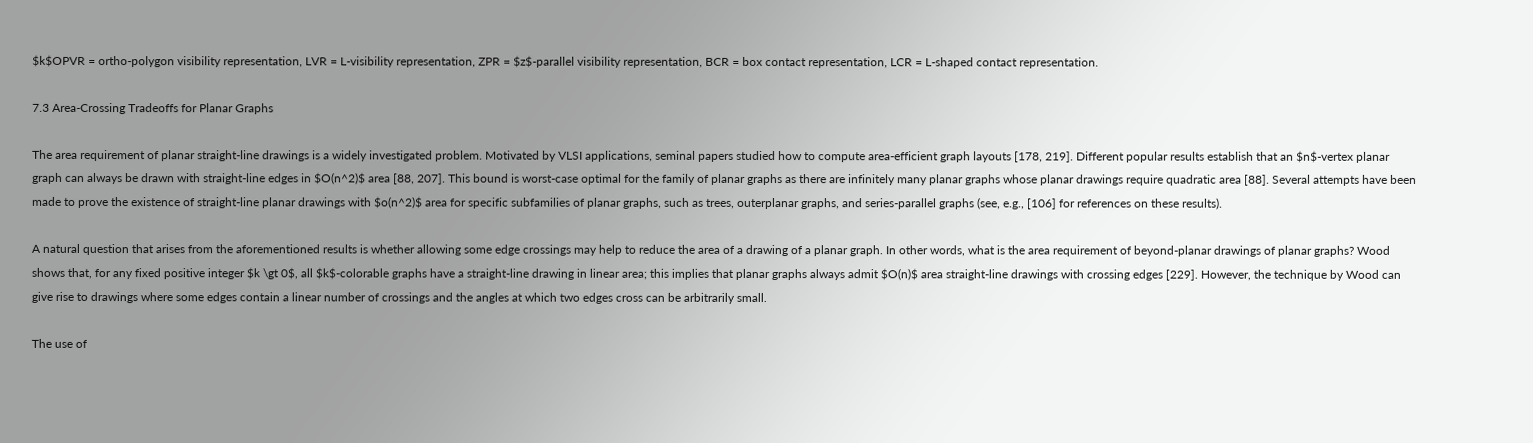$k$OPVR = ortho-polygon visibility representation, LVR = L-visibility representation, ZPR = $z$-parallel visibility representation, BCR = box contact representation, LCR = L-shaped contact representation.

7.3 Area-Crossing Tradeoffs for Planar Graphs

The area requirement of planar straight-line drawings is a widely investigated problem. Motivated by VLSI applications, seminal papers studied how to compute area-efficient graph layouts [178, 219]. Different popular results establish that an $n$-vertex planar graph can always be drawn with straight-line edges in $O(n^2)$ area [88, 207]. This bound is worst-case optimal for the family of planar graphs as there are infinitely many planar graphs whose planar drawings require quadratic area [88]. Several attempts have been made to prove the existence of straight-line planar drawings with $o(n^2)$ area for specific subfamilies of planar graphs, such as trees, outerplanar graphs, and series-parallel graphs (see, e.g., [106] for references on these results).

A natural question that arises from the aforementioned results is whether allowing some edge crossings may help to reduce the area of a drawing of a planar graph. In other words, what is the area requirement of beyond-planar drawings of planar graphs? Wood shows that, for any fixed positive integer $k \gt 0$, all $k$-colorable graphs have a straight-line drawing in linear area; this implies that planar graphs always admit $O(n)$ area straight-line drawings with crossing edges [229]. However, the technique by Wood can give rise to drawings where some edges contain a linear number of crossings and the angles at which two edges cross can be arbitrarily small.

The use of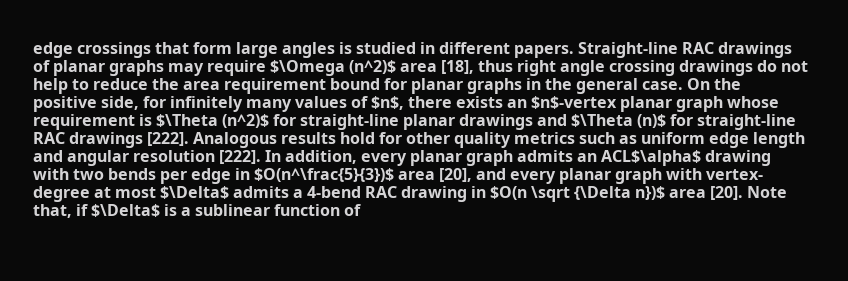edge crossings that form large angles is studied in different papers. Straight-line RAC drawings of planar graphs may require $\Omega (n^2)$ area [18], thus right angle crossing drawings do not help to reduce the area requirement bound for planar graphs in the general case. On the positive side, for infinitely many values of $n$, there exists an $n$-vertex planar graph whose requirement is $\Theta (n^2)$ for straight-line planar drawings and $\Theta (n)$ for straight-line RAC drawings [222]. Analogous results hold for other quality metrics such as uniform edge length and angular resolution [222]. In addition, every planar graph admits an ACL$\alpha$ drawing with two bends per edge in $O(n^\frac{5}{3})$ area [20], and every planar graph with vertex-degree at most $\Delta$ admits a 4-bend RAC drawing in $O(n \sqrt {\Delta n})$ area [20]. Note that, if $\Delta$ is a sublinear function of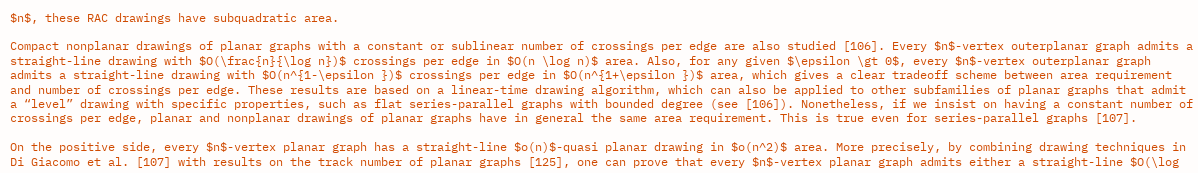$n$, these RAC drawings have subquadratic area.

Compact nonplanar drawings of planar graphs with a constant or sublinear number of crossings per edge are also studied [106]. Every $n$-vertex outerplanar graph admits a straight-line drawing with $O(\frac{n}{\log n})$ crossings per edge in $O(n \log n)$ area. Also, for any given $\epsilon \gt 0$, every $n$-vertex outerplanar graph admits a straight-line drawing with $O(n^{1-\epsilon })$ crossings per edge in $O(n^{1+\epsilon })$ area, which gives a clear tradeoff scheme between area requirement and number of crossings per edge. These results are based on a linear-time drawing algorithm, which can also be applied to other subfamilies of planar graphs that admit a “level” drawing with specific properties, such as flat series-parallel graphs with bounded degree (see [106]). Nonetheless, if we insist on having a constant number of crossings per edge, planar and nonplanar drawings of planar graphs have in general the same area requirement. This is true even for series-parallel graphs [107].

On the positive side, every $n$-vertex planar graph has a straight-line $o(n)$-quasi planar drawing in $o(n^2)$ area. More precisely, by combining drawing techniques in Di Giacomo et al. [107] with results on the track number of planar graphs [125], one can prove that every $n$-vertex planar graph admits either a straight-line $O(\log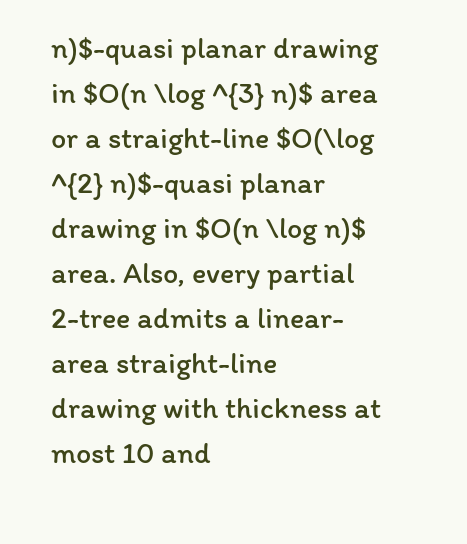n)$-quasi planar drawing in $O(n \log ^{3} n)$ area or a straight-line $O(\log ^{2} n)$-quasi planar drawing in $O(n \log n)$ area. Also, every partial 2-tree admits a linear-area straight-line drawing with thickness at most 10 and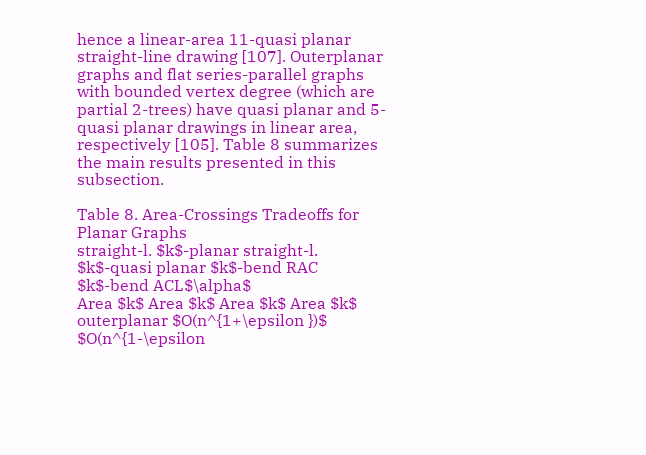hence a linear-area 11-quasi planar straight-line drawing [107]. Outerplanar graphs and flat series-parallel graphs with bounded vertex degree (which are partial 2-trees) have quasi planar and 5-quasi planar drawings in linear area, respectively [105]. Table 8 summarizes the main results presented in this subsection.

Table 8. Area-Crossings Tradeoffs for Planar Graphs
straight-l. $k$-planar straight-l. $k$-quasi planar $k$-bend RAC $k$-bend ACL$\alpha$
Area $k$ Area $k$ Area $k$ Area $k$
outerplanar $O(n^{1+\epsilon })$ $O(n^{1-\epsilon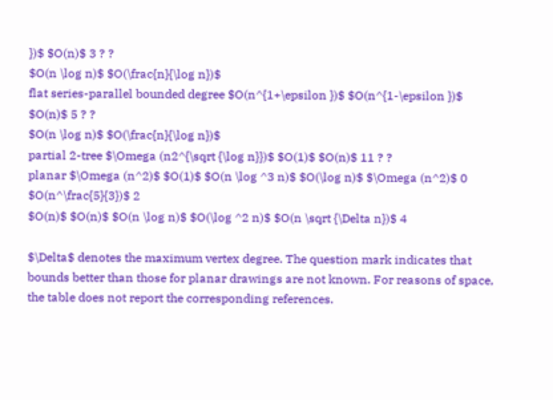})$ $O(n)$ 3 ? ?
$O(n \log n)$ $O(\frac{n}{\log n})$
flat series-parallel bounded degree $O(n^{1+\epsilon })$ $O(n^{1-\epsilon })$ $O(n)$ 5 ? ?
$O(n \log n)$ $O(\frac{n}{\log n})$
partial 2-tree $\Omega (n2^{\sqrt {\log n}})$ $O(1)$ $O(n)$ 11 ? ?
planar $\Omega (n^2)$ $O(1)$ $O(n \log ^3 n)$ $O(\log n)$ $\Omega (n^2)$ 0 $O(n^\frac{5}{3})$ 2
$O(n)$ $O(n)$ $O(n \log n)$ $O(\log ^2 n)$ $O(n \sqrt {\Delta n})$ 4

$\Delta$ denotes the maximum vertex degree. The question mark indicates that bounds better than those for planar drawings are not known. For reasons of space, the table does not report the corresponding references.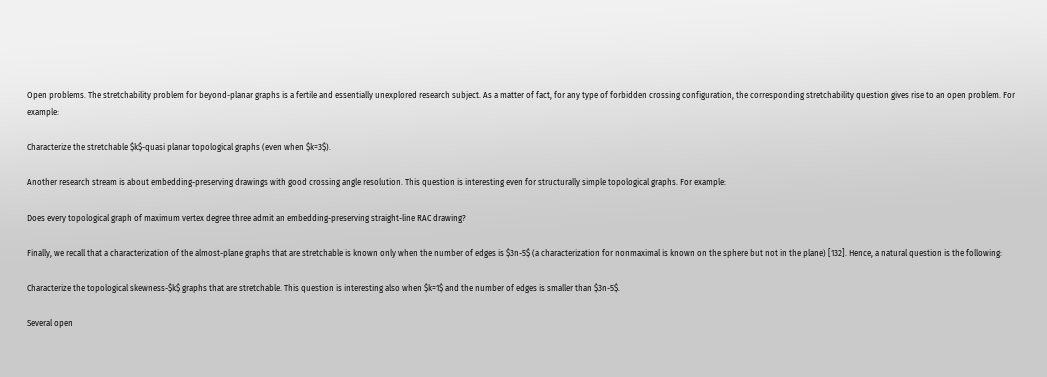Open problems. The stretchability problem for beyond-planar graphs is a fertile and essentially unexplored research subject. As a matter of fact, for any type of forbidden crossing configuration, the corresponding stretchability question gives rise to an open problem. For example:

Characterize the stretchable $k$-quasi planar topological graphs (even when $k=3$).

Another research stream is about embedding-preserving drawings with good crossing angle resolution. This question is interesting even for structurally simple topological graphs. For example:

Does every topological graph of maximum vertex degree three admit an embedding-preserving straight-line RAC drawing?

Finally, we recall that a characterization of the almost-plane graphs that are stretchable is known only when the number of edges is $3n-5$ (a characterization for nonmaximal is known on the sphere but not in the plane) [132]. Hence, a natural question is the following:

Characterize the topological skewness-$k$ graphs that are stretchable. This question is interesting also when $k=1$ and the number of edges is smaller than $3n-5$.

Several open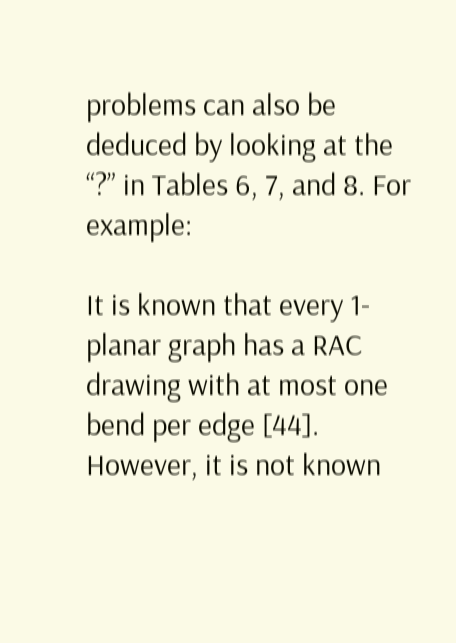problems can also be deduced by looking at the “?” in Tables 6, 7, and 8. For example:

It is known that every 1-planar graph has a RAC drawing with at most one bend per edge [44]. However, it is not known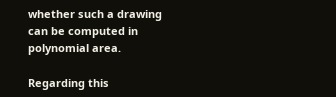whether such a drawing can be computed in polynomial area.

Regarding this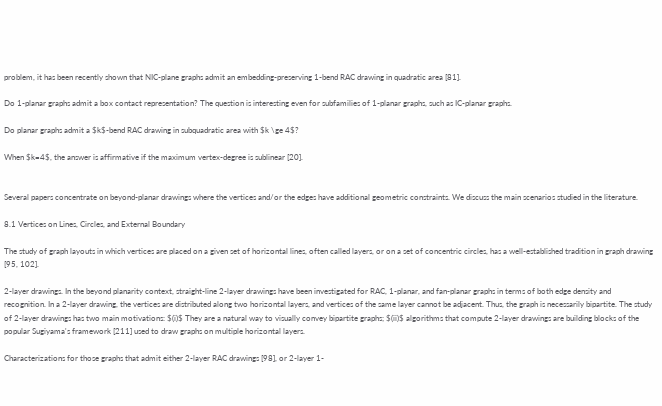problem, it has been recently shown that NIC-plane graphs admit an embedding-preserving 1-bend RAC drawing in quadratic area [81].

Do 1-planar graphs admit a box contact representation? The question is interesting even for subfamilies of 1-planar graphs, such as IC-planar graphs.

Do planar graphs admit a $k$-bend RAC drawing in subquadratic area with $k \ge 4$?

When $k=4$, the answer is affirmative if the maximum vertex-degree is sublinear [20].


Several papers concentrate on beyond-planar drawings where the vertices and/or the edges have additional geometric constraints. We discuss the main scenarios studied in the literature.

8.1 Vertices on Lines, Circles, and External Boundary

The study of graph layouts in which vertices are placed on a given set of horizontal lines, often called layers, or on a set of concentric circles, has a well-established tradition in graph drawing [95, 102].

2-layer drawings. In the beyond planarity context, straight-line 2-layer drawings have been investigated for RAC, 1-planar, and fan-planar graphs in terms of both edge density and recognition. In a 2-layer drawing, the vertices are distributed along two horizontal layers, and vertices of the same layer cannot be adjacent. Thus, the graph is necessarily bipartite. The study of 2-layer drawings has two main motivations: $(i)$ They are a natural way to visually convey bipartite graphs; $(ii)$ algorithms that compute 2-layer drawings are building blocks of the popular Sugiyama's framework [211] used to draw graphs on multiple horizontal layers.

Characterizations for those graphs that admit either 2-layer RAC drawings [98], or 2-layer 1-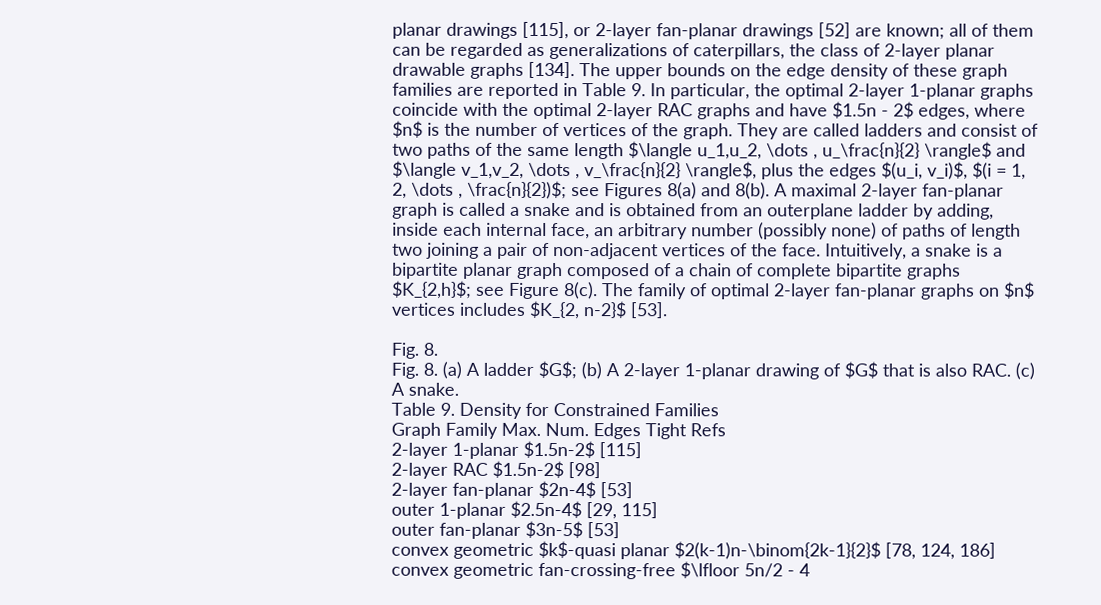planar drawings [115], or 2-layer fan-planar drawings [52] are known; all of them can be regarded as generalizations of caterpillars, the class of 2-layer planar drawable graphs [134]. The upper bounds on the edge density of these graph families are reported in Table 9. In particular, the optimal 2-layer 1-planar graphs coincide with the optimal 2-layer RAC graphs and have $1.5n - 2$ edges, where $n$ is the number of vertices of the graph. They are called ladders and consist of two paths of the same length $\langle u_1,u_2, \dots , u_\frac{n}{2} \rangle$ and $\langle v_1,v_2, \dots , v_\frac{n}{2} \rangle$, plus the edges $(u_i, v_i)$, $(i = 1, 2, \dots , \frac{n}{2})$; see Figures 8(a) and 8(b). A maximal 2-layer fan-planar graph is called a snake and is obtained from an outerplane ladder by adding, inside each internal face, an arbitrary number (possibly none) of paths of length two joining a pair of non-adjacent vertices of the face. Intuitively, a snake is a bipartite planar graph composed of a chain of complete bipartite graphs $K_{2,h}$; see Figure 8(c). The family of optimal 2-layer fan-planar graphs on $n$ vertices includes $K_{2, n-2}$ [53].

Fig. 8.
Fig. 8. (a) A ladder $G$; (b) A 2-layer 1-planar drawing of $G$ that is also RAC. (c) A snake.
Table 9. Density for Constrained Families
Graph Family Max. Num. Edges Tight Refs
2-layer 1-planar $1.5n-2$ [115]
2-layer RAC $1.5n-2$ [98]
2-layer fan-planar $2n-4$ [53]
outer 1-planar $2.5n-4$ [29, 115]
outer fan-planar $3n-5$ [53]
convex geometric $k$-quasi planar $2(k-1)n-\binom{2k-1}{2}$ [78, 124, 186]
convex geometric fan-crossing-free $\lfloor 5n/2 - 4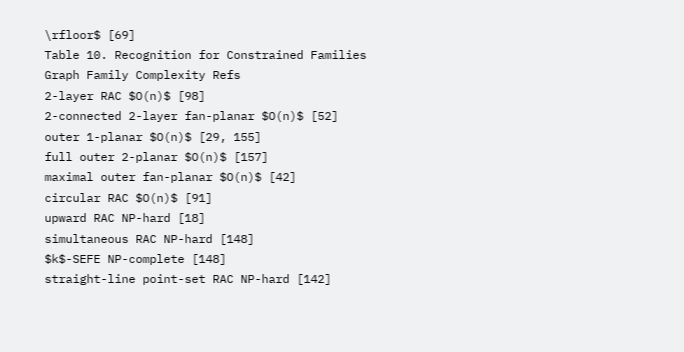\rfloor$ [69]
Table 10. Recognition for Constrained Families
Graph Family Complexity Refs
2-layer RAC $O(n)$ [98]
2-connected 2-layer fan-planar $O(n)$ [52]
outer 1-planar $O(n)$ [29, 155]
full outer 2-planar $O(n)$ [157]
maximal outer fan-planar $O(n)$ [42]
circular RAC $O(n)$ [91]
upward RAC NP-hard [18]
simultaneous RAC NP-hard [148]
$k$-SEFE NP-complete [148]
straight-line point-set RAC NP-hard [142]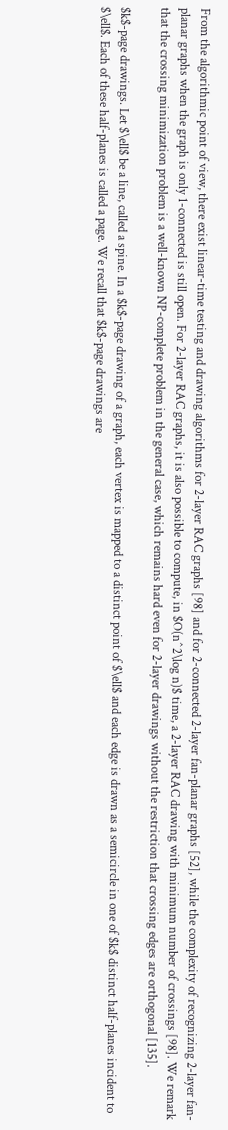From the algorithmic point of view, there exist linear-time testing and drawing algorithms for 2-layer RAC graphs [98] and for 2-connected 2-layer fan-planar graphs [52], while the complexity of recognizing 2-layer fan-planar graphs when the graph is only 1-connected is still open. For 2-layer RAC graphs, it is also possible to compute, in $O(n^2\log n)$ time, a 2-layer RAC drawing with minimum number of crossings [98]. We remark that the crossing minimization problem is a well-known NP-complete problem in the general case, which remains hard even for 2-layer drawings without the restriction that crossing edges are orthogonal [135].

$k$-page drawings. Let $\ell$ be a line, called a spine. In a $k$-page drawing of a graph, each vertex is mapped to a distinct point of $\ell$ and each edge is drawn as a semicircle in one of $k$ distinct half-planes incident to $\ell$. Each of these half-planes is called a page. We recall that $k$-page drawings are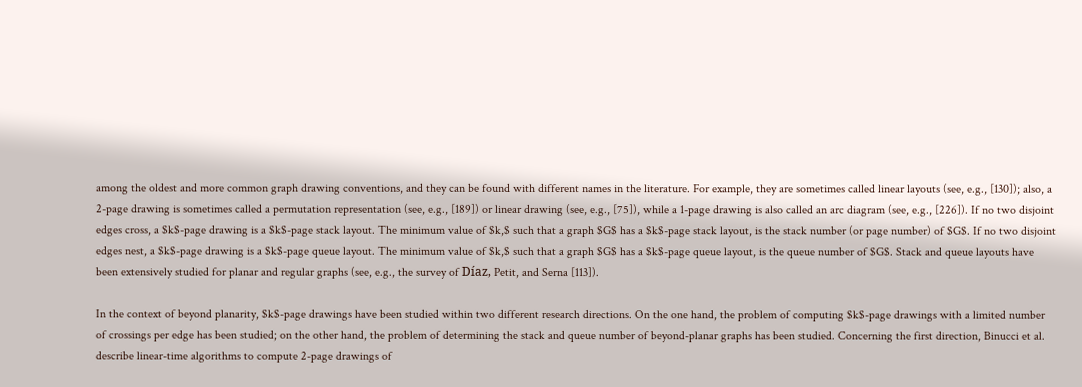among the oldest and more common graph drawing conventions, and they can be found with different names in the literature. For example, they are sometimes called linear layouts (see, e.g., [130]); also, a 2-page drawing is sometimes called a permutation representation (see, e.g., [189]) or linear drawing (see, e.g., [75]), while a 1-page drawing is also called an arc diagram (see, e.g., [226]). If no two disjoint edges cross, a $k$-page drawing is a $k$-page stack layout. The minimum value of $k,$ such that a graph $G$ has a $k$-page stack layout, is the stack number (or page number) of $G$. If no two disjoint edges nest, a $k$-page drawing is a $k$-page queue layout. The minimum value of $k,$ such that a graph $G$ has a $k$-page queue layout, is the queue number of $G$. Stack and queue layouts have been extensively studied for planar and regular graphs (see, e.g., the survey of Díaz, Petit, and Serna [113]).

In the context of beyond planarity, $k$-page drawings have been studied within two different research directions. On the one hand, the problem of computing $k$-page drawings with a limited number of crossings per edge has been studied; on the other hand, the problem of determining the stack and queue number of beyond-planar graphs has been studied. Concerning the first direction, Binucci et al. describe linear-time algorithms to compute 2-page drawings of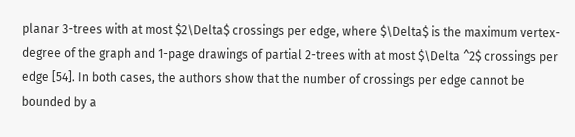planar 3-trees with at most $2\Delta$ crossings per edge, where $\Delta$ is the maximum vertex-degree of the graph and 1-page drawings of partial 2-trees with at most $\Delta ^2$ crossings per edge [54]. In both cases, the authors show that the number of crossings per edge cannot be bounded by a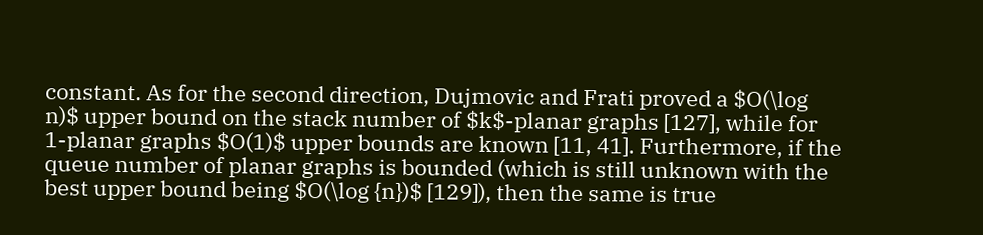constant. As for the second direction, Dujmovic and Frati proved a $O(\log n)$ upper bound on the stack number of $k$-planar graphs [127], while for 1-planar graphs $O(1)$ upper bounds are known [11, 41]. Furthermore, if the queue number of planar graphs is bounded (which is still unknown with the best upper bound being $O(\log {n})$ [129]), then the same is true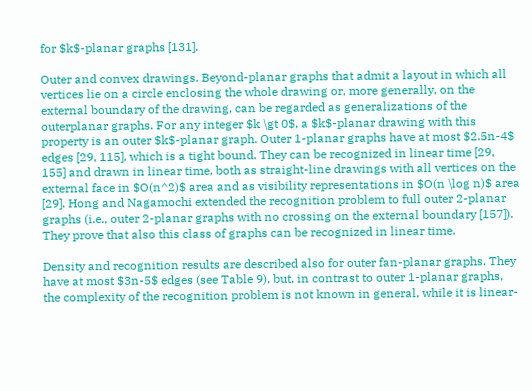for $k$-planar graphs [131].

Outer and convex drawings. Beyond-planar graphs that admit a layout in which all vertices lie on a circle enclosing the whole drawing or, more generally, on the external boundary of the drawing, can be regarded as generalizations of the outerplanar graphs. For any integer $k \gt 0$, a $k$-planar drawing with this property is an outer $k$-planar graph. Outer 1-planar graphs have at most $2.5n-4$ edges [29, 115], which is a tight bound. They can be recognized in linear time [29, 155] and drawn in linear time, both as straight-line drawings with all vertices on the external face in $O(n^2)$ area and as visibility representations in $O(n \log n)$ area [29]. Hong and Nagamochi extended the recognition problem to full outer 2-planar graphs (i.e., outer 2-planar graphs with no crossing on the external boundary [157]). They prove that also this class of graphs can be recognized in linear time.

Density and recognition results are described also for outer fan-planar graphs. They have at most $3n-5$ edges (see Table 9), but, in contrast to outer 1-planar graphs, the complexity of the recognition problem is not known in general, while it is linear-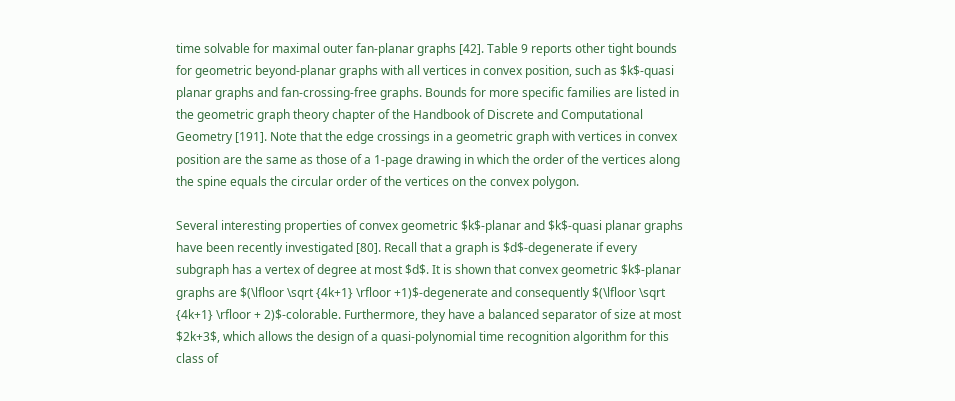time solvable for maximal outer fan-planar graphs [42]. Table 9 reports other tight bounds for geometric beyond-planar graphs with all vertices in convex position, such as $k$-quasi planar graphs and fan-crossing-free graphs. Bounds for more specific families are listed in the geometric graph theory chapter of the Handbook of Discrete and Computational Geometry [191]. Note that the edge crossings in a geometric graph with vertices in convex position are the same as those of a 1-page drawing in which the order of the vertices along the spine equals the circular order of the vertices on the convex polygon.

Several interesting properties of convex geometric $k$-planar and $k$-quasi planar graphs have been recently investigated [80]. Recall that a graph is $d$-degenerate if every subgraph has a vertex of degree at most $d$. It is shown that convex geometric $k$-planar graphs are $(\lfloor \sqrt {4k+1} \rfloor +1)$-degenerate and consequently $(\lfloor \sqrt {4k+1} \rfloor + 2)$-colorable. Furthermore, they have a balanced separator of size at most $2k+3$, which allows the design of a quasi-polynomial time recognition algorithm for this class of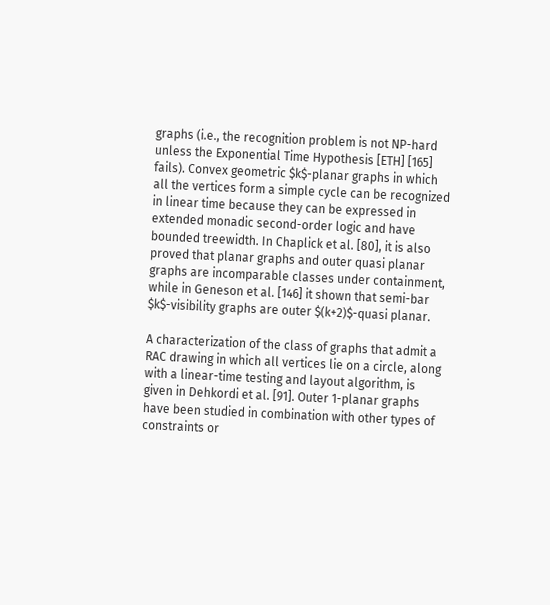graphs (i.e., the recognition problem is not NP-hard unless the Exponential Time Hypothesis [ETH] [165] fails). Convex geometric $k$-planar graphs in which all the vertices form a simple cycle can be recognized in linear time because they can be expressed in extended monadic second-order logic and have bounded treewidth. In Chaplick et al. [80], it is also proved that planar graphs and outer quasi planar graphs are incomparable classes under containment, while in Geneson et al. [146] it shown that semi-bar $k$-visibility graphs are outer $(k+2)$-quasi planar.

A characterization of the class of graphs that admit a RAC drawing in which all vertices lie on a circle, along with a linear-time testing and layout algorithm, is given in Dehkordi et al. [91]. Outer 1-planar graphs have been studied in combination with other types of constraints or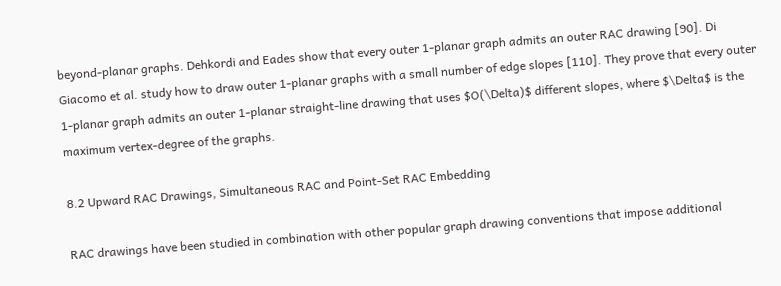beyond-planar graphs. Dehkordi and Eades show that every outer 1-planar graph admits an outer RAC drawing [90]. Di Giacomo et al. study how to draw outer 1-planar graphs with a small number of edge slopes [110]. They prove that every outer 1-planar graph admits an outer 1-planar straight-line drawing that uses $O(\Delta)$ different slopes, where $\Delta$ is the maximum vertex-degree of the graphs.

8.2 Upward RAC Drawings, Simultaneous RAC and Point-Set RAC Embedding

RAC drawings have been studied in combination with other popular graph drawing conventions that impose additional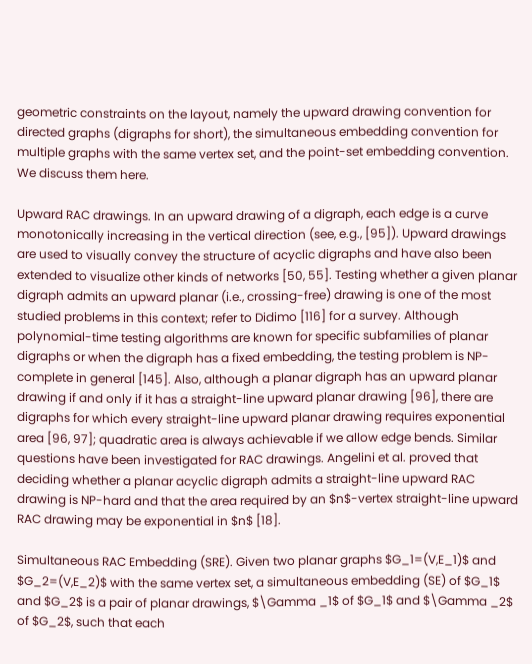geometric constraints on the layout, namely the upward drawing convention for directed graphs (digraphs for short), the simultaneous embedding convention for multiple graphs with the same vertex set, and the point-set embedding convention. We discuss them here.

Upward RAC drawings. In an upward drawing of a digraph, each edge is a curve monotonically increasing in the vertical direction (see, e.g., [95]). Upward drawings are used to visually convey the structure of acyclic digraphs and have also been extended to visualize other kinds of networks [50, 55]. Testing whether a given planar digraph admits an upward planar (i.e., crossing-free) drawing is one of the most studied problems in this context; refer to Didimo [116] for a survey. Although polynomial-time testing algorithms are known for specific subfamilies of planar digraphs or when the digraph has a fixed embedding, the testing problem is NP-complete in general [145]. Also, although a planar digraph has an upward planar drawing if and only if it has a straight-line upward planar drawing [96], there are digraphs for which every straight-line upward planar drawing requires exponential area [96, 97]; quadratic area is always achievable if we allow edge bends. Similar questions have been investigated for RAC drawings. Angelini et al. proved that deciding whether a planar acyclic digraph admits a straight-line upward RAC drawing is NP-hard and that the area required by an $n$-vertex straight-line upward RAC drawing may be exponential in $n$ [18].

Simultaneous RAC Embedding (SRE). Given two planar graphs $G_1=(V,E_1)$ and $G_2=(V,E_2)$ with the same vertex set, a simultaneous embedding (SE) of $G_1$ and $G_2$ is a pair of planar drawings, $\Gamma _1$ of $G_1$ and $\Gamma _2$ of $G_2$, such that each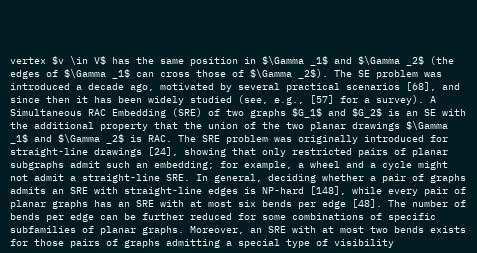vertex $v \in V$ has the same position in $\Gamma _1$ and $\Gamma _2$ (the edges of $\Gamma _1$ can cross those of $\Gamma _2$). The SE problem was introduced a decade ago, motivated by several practical scenarios [68], and since then it has been widely studied (see, e.g., [57] for a survey). A Simultaneous RAC Embedding (SRE) of two graphs $G_1$ and $G_2$ is an SE with the additional property that the union of the two planar drawings $\Gamma _1$ and $\Gamma _2$ is RAC. The SRE problem was originally introduced for straight-line drawings [24], showing that only restricted pairs of planar subgraphs admit such an embedding; for example, a wheel and a cycle might not admit a straight-line SRE. In general, deciding whether a pair of graphs admits an SRE with straight-line edges is NP-hard [148], while every pair of planar graphs has an SRE with at most six bends per edge [48]. The number of bends per edge can be further reduced for some combinations of specific subfamilies of planar graphs. Moreover, an SRE with at most two bends exists for those pairs of graphs admitting a special type of visibility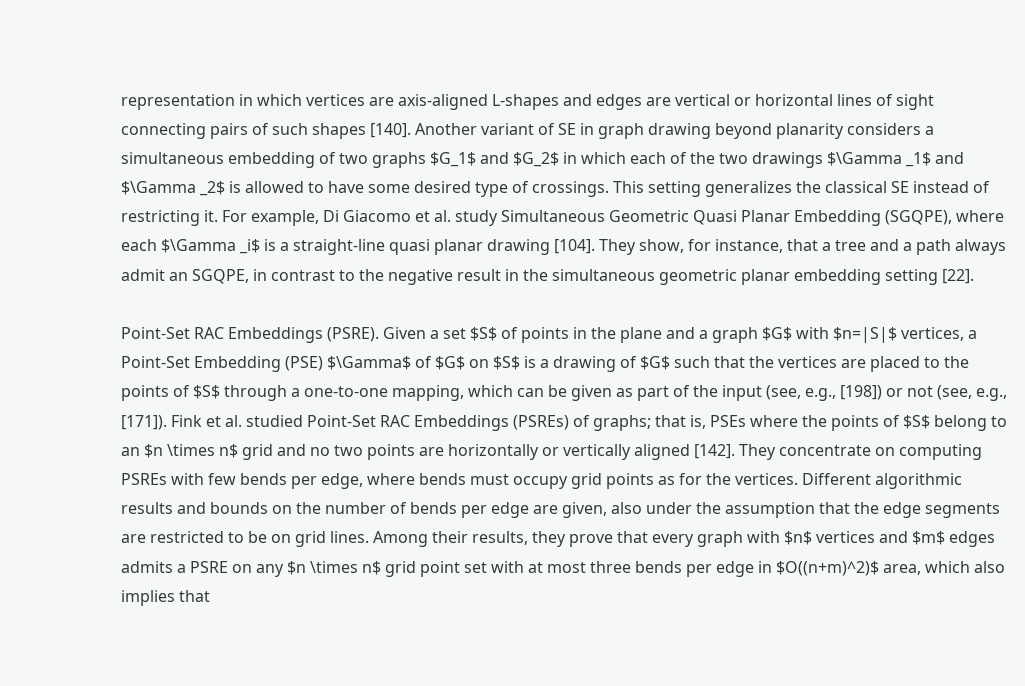representation in which vertices are axis-aligned L-shapes and edges are vertical or horizontal lines of sight connecting pairs of such shapes [140]. Another variant of SE in graph drawing beyond planarity considers a simultaneous embedding of two graphs $G_1$ and $G_2$ in which each of the two drawings $\Gamma _1$ and $\Gamma _2$ is allowed to have some desired type of crossings. This setting generalizes the classical SE instead of restricting it. For example, Di Giacomo et al. study Simultaneous Geometric Quasi Planar Embedding (SGQPE), where each $\Gamma _i$ is a straight-line quasi planar drawing [104]. They show, for instance, that a tree and a path always admit an SGQPE, in contrast to the negative result in the simultaneous geometric planar embedding setting [22].

Point-Set RAC Embeddings (PSRE). Given a set $S$ of points in the plane and a graph $G$ with $n=|S|$ vertices, a Point-Set Embedding (PSE) $\Gamma$ of $G$ on $S$ is a drawing of $G$ such that the vertices are placed to the points of $S$ through a one-to-one mapping, which can be given as part of the input (see, e.g., [198]) or not (see, e.g., [171]). Fink et al. studied Point-Set RAC Embeddings (PSREs) of graphs; that is, PSEs where the points of $S$ belong to an $n \times n$ grid and no two points are horizontally or vertically aligned [142]. They concentrate on computing PSREs with few bends per edge, where bends must occupy grid points as for the vertices. Different algorithmic results and bounds on the number of bends per edge are given, also under the assumption that the edge segments are restricted to be on grid lines. Among their results, they prove that every graph with $n$ vertices and $m$ edges admits a PSRE on any $n \times n$ grid point set with at most three bends per edge in $O((n+m)^2)$ area, which also implies that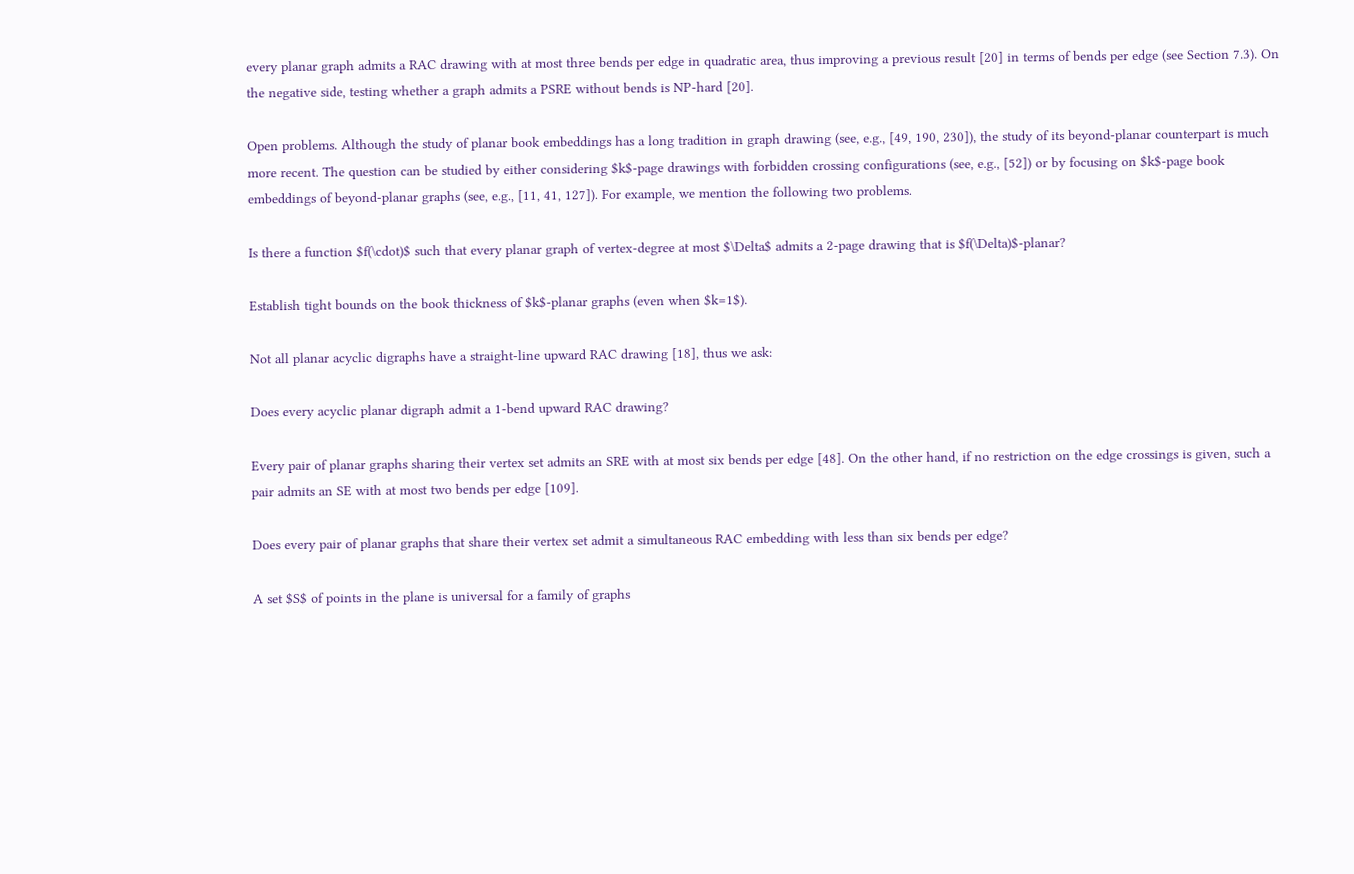every planar graph admits a RAC drawing with at most three bends per edge in quadratic area, thus improving a previous result [20] in terms of bends per edge (see Section 7.3). On the negative side, testing whether a graph admits a PSRE without bends is NP-hard [20].

Open problems. Although the study of planar book embeddings has a long tradition in graph drawing (see, e.g., [49, 190, 230]), the study of its beyond-planar counterpart is much more recent. The question can be studied by either considering $k$-page drawings with forbidden crossing configurations (see, e.g., [52]) or by focusing on $k$-page book embeddings of beyond-planar graphs (see, e.g., [11, 41, 127]). For example, we mention the following two problems.

Is there a function $f(\cdot)$ such that every planar graph of vertex-degree at most $\Delta$ admits a 2-page drawing that is $f(\Delta)$-planar?

Establish tight bounds on the book thickness of $k$-planar graphs (even when $k=1$).

Not all planar acyclic digraphs have a straight-line upward RAC drawing [18], thus we ask:

Does every acyclic planar digraph admit a 1-bend upward RAC drawing?

Every pair of planar graphs sharing their vertex set admits an SRE with at most six bends per edge [48]. On the other hand, if no restriction on the edge crossings is given, such a pair admits an SE with at most two bends per edge [109].

Does every pair of planar graphs that share their vertex set admit a simultaneous RAC embedding with less than six bends per edge?

A set $S$ of points in the plane is universal for a family of graphs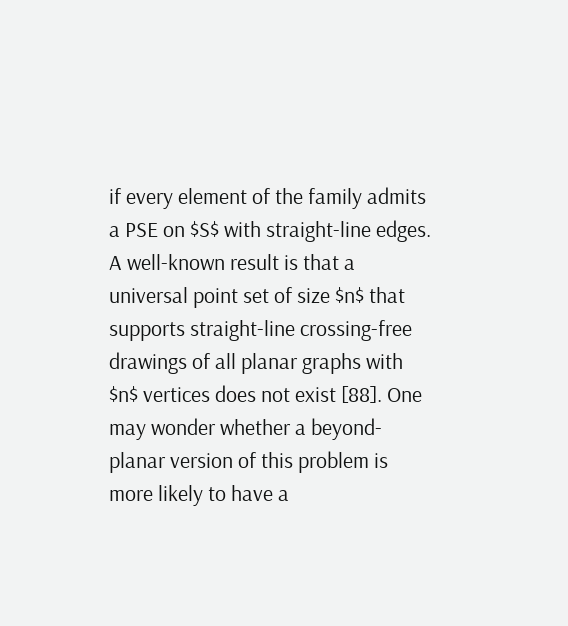if every element of the family admits a PSE on $S$ with straight-line edges. A well-known result is that a universal point set of size $n$ that supports straight-line crossing-free drawings of all planar graphs with $n$ vertices does not exist [88]. One may wonder whether a beyond-planar version of this problem is more likely to have a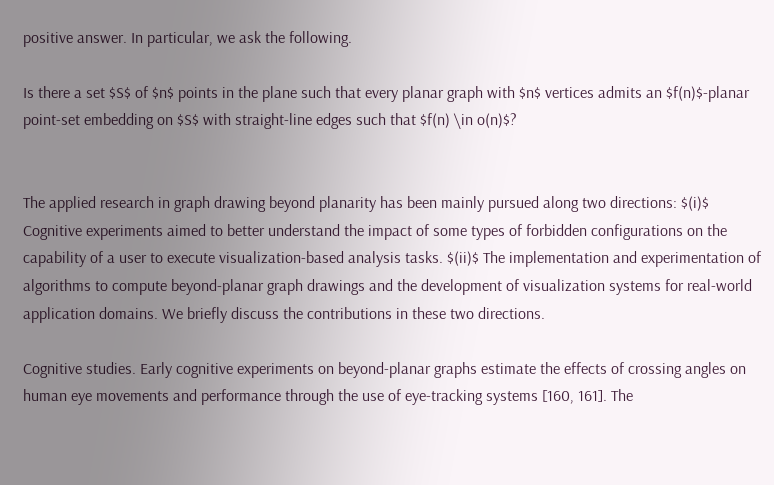positive answer. In particular, we ask the following.

Is there a set $S$ of $n$ points in the plane such that every planar graph with $n$ vertices admits an $f(n)$-planar point-set embedding on $S$ with straight-line edges such that $f(n) \in o(n)$?


The applied research in graph drawing beyond planarity has been mainly pursued along two directions: $(i)$ Cognitive experiments aimed to better understand the impact of some types of forbidden configurations on the capability of a user to execute visualization-based analysis tasks. $(ii)$ The implementation and experimentation of algorithms to compute beyond-planar graph drawings and the development of visualization systems for real-world application domains. We briefly discuss the contributions in these two directions.

Cognitive studies. Early cognitive experiments on beyond-planar graphs estimate the effects of crossing angles on human eye movements and performance through the use of eye-tracking systems [160, 161]. The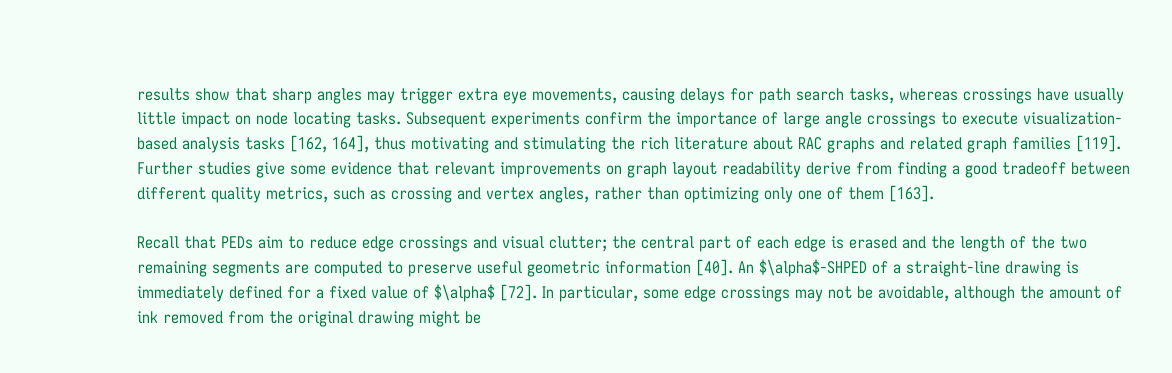results show that sharp angles may trigger extra eye movements, causing delays for path search tasks, whereas crossings have usually little impact on node locating tasks. Subsequent experiments confirm the importance of large angle crossings to execute visualization-based analysis tasks [162, 164], thus motivating and stimulating the rich literature about RAC graphs and related graph families [119]. Further studies give some evidence that relevant improvements on graph layout readability derive from finding a good tradeoff between different quality metrics, such as crossing and vertex angles, rather than optimizing only one of them [163].

Recall that PEDs aim to reduce edge crossings and visual clutter; the central part of each edge is erased and the length of the two remaining segments are computed to preserve useful geometric information [40]. An $\alpha$-SHPED of a straight-line drawing is immediately defined for a fixed value of $\alpha$ [72]. In particular, some edge crossings may not be avoidable, although the amount of ink removed from the original drawing might be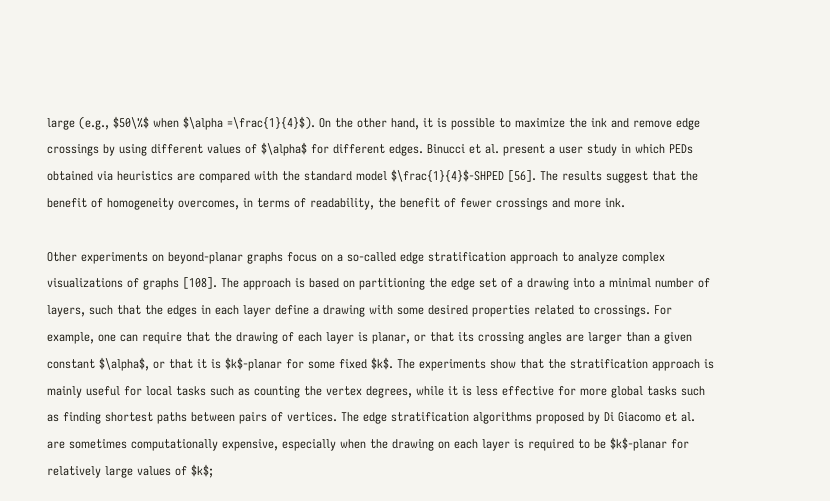large (e.g., $50\%$ when $\alpha =\frac{1}{4}$). On the other hand, it is possible to maximize the ink and remove edge crossings by using different values of $\alpha$ for different edges. Binucci et al. present a user study in which PEDs obtained via heuristics are compared with the standard model $\frac{1}{4}$-SHPED [56]. The results suggest that the benefit of homogeneity overcomes, in terms of readability, the benefit of fewer crossings and more ink.

Other experiments on beyond-planar graphs focus on a so-called edge stratification approach to analyze complex visualizations of graphs [108]. The approach is based on partitioning the edge set of a drawing into a minimal number of layers, such that the edges in each layer define a drawing with some desired properties related to crossings. For example, one can require that the drawing of each layer is planar, or that its crossing angles are larger than a given constant $\alpha$, or that it is $k$-planar for some fixed $k$. The experiments show that the stratification approach is mainly useful for local tasks such as counting the vertex degrees, while it is less effective for more global tasks such as finding shortest paths between pairs of vertices. The edge stratification algorithms proposed by Di Giacomo et al. are sometimes computationally expensive, especially when the drawing on each layer is required to be $k$-planar for relatively large values of $k$;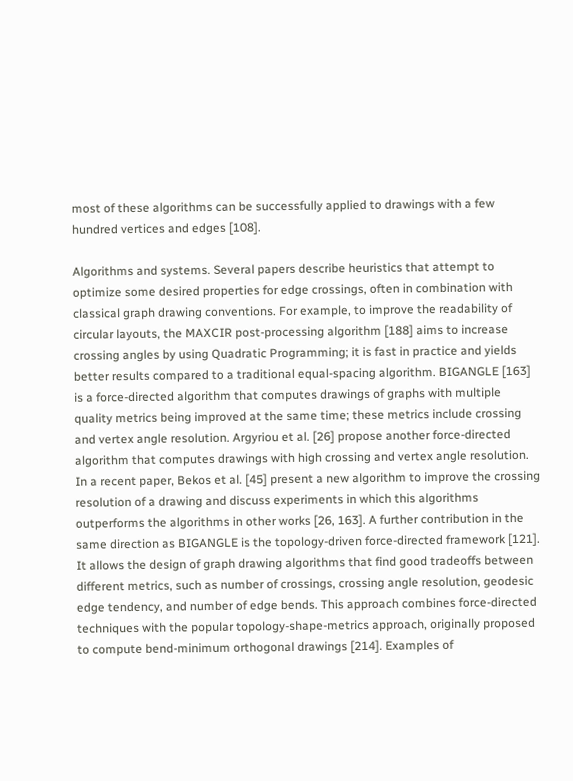most of these algorithms can be successfully applied to drawings with a few hundred vertices and edges [108].

Algorithms and systems. Several papers describe heuristics that attempt to optimize some desired properties for edge crossings, often in combination with classical graph drawing conventions. For example, to improve the readability of circular layouts, the MAXCIR post-processing algorithm [188] aims to increase crossing angles by using Quadratic Programming; it is fast in practice and yields better results compared to a traditional equal-spacing algorithm. BIGANGLE [163] is a force-directed algorithm that computes drawings of graphs with multiple quality metrics being improved at the same time; these metrics include crossing and vertex angle resolution. Argyriou et al. [26] propose another force-directed algorithm that computes drawings with high crossing and vertex angle resolution. In a recent paper, Bekos et al. [45] present a new algorithm to improve the crossing resolution of a drawing and discuss experiments in which this algorithms outperforms the algorithms in other works [26, 163]. A further contribution in the same direction as BIGANGLE is the topology-driven force-directed framework [121]. It allows the design of graph drawing algorithms that find good tradeoffs between different metrics, such as number of crossings, crossing angle resolution, geodesic edge tendency, and number of edge bends. This approach combines force-directed techniques with the popular topology-shape-metrics approach, originally proposed to compute bend-minimum orthogonal drawings [214]. Examples of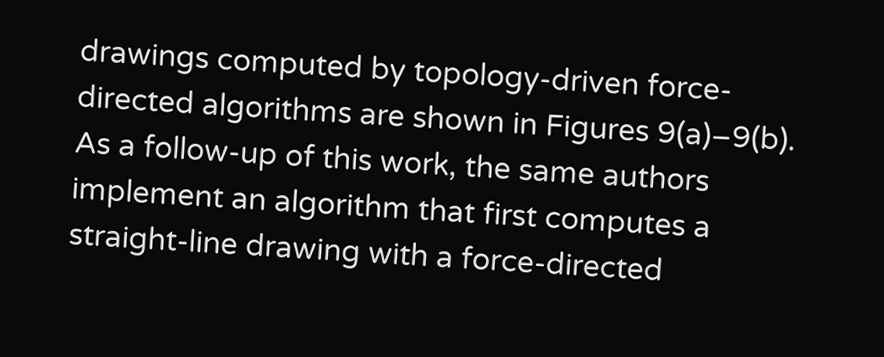drawings computed by topology-driven force-directed algorithms are shown in Figures 9(a)–9(b). As a follow-up of this work, the same authors implement an algorithm that first computes a straight-line drawing with a force-directed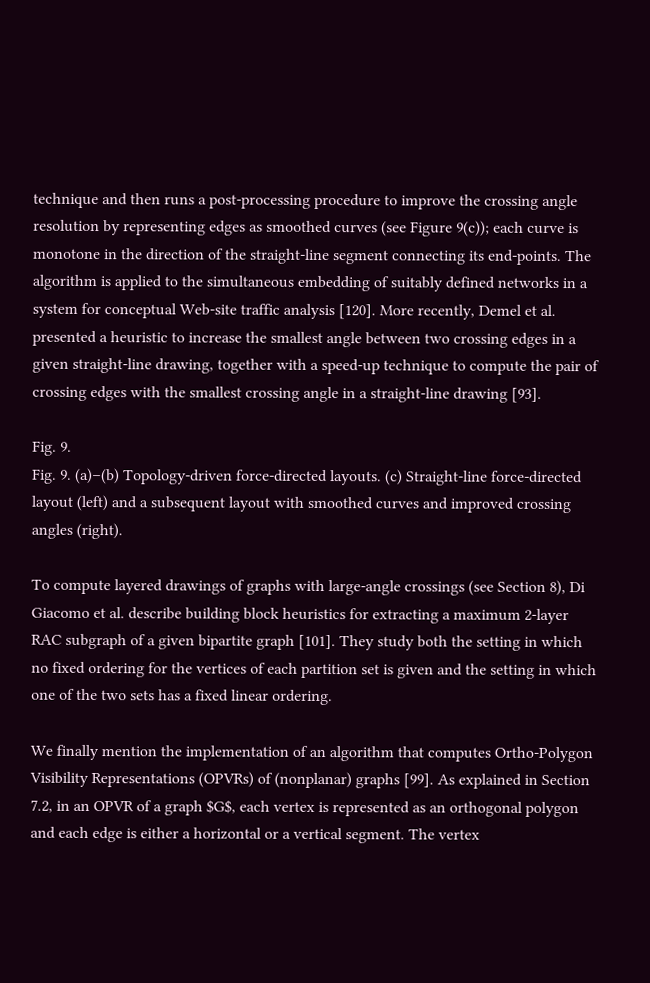technique and then runs a post-processing procedure to improve the crossing angle resolution by representing edges as smoothed curves (see Figure 9(c)); each curve is monotone in the direction of the straight-line segment connecting its end-points. The algorithm is applied to the simultaneous embedding of suitably defined networks in a system for conceptual Web-site traffic analysis [120]. More recently, Demel et al. presented a heuristic to increase the smallest angle between two crossing edges in a given straight-line drawing, together with a speed-up technique to compute the pair of crossing edges with the smallest crossing angle in a straight-line drawing [93].

Fig. 9.
Fig. 9. (a)–(b) Topology-driven force-directed layouts. (c) Straight-line force-directed layout (left) and a subsequent layout with smoothed curves and improved crossing angles (right).

To compute layered drawings of graphs with large-angle crossings (see Section 8), Di Giacomo et al. describe building block heuristics for extracting a maximum 2-layer RAC subgraph of a given bipartite graph [101]. They study both the setting in which no fixed ordering for the vertices of each partition set is given and the setting in which one of the two sets has a fixed linear ordering.

We finally mention the implementation of an algorithm that computes Ortho-Polygon Visibility Representations (OPVRs) of (nonplanar) graphs [99]. As explained in Section 7.2, in an OPVR of a graph $G$, each vertex is represented as an orthogonal polygon and each edge is either a horizontal or a vertical segment. The vertex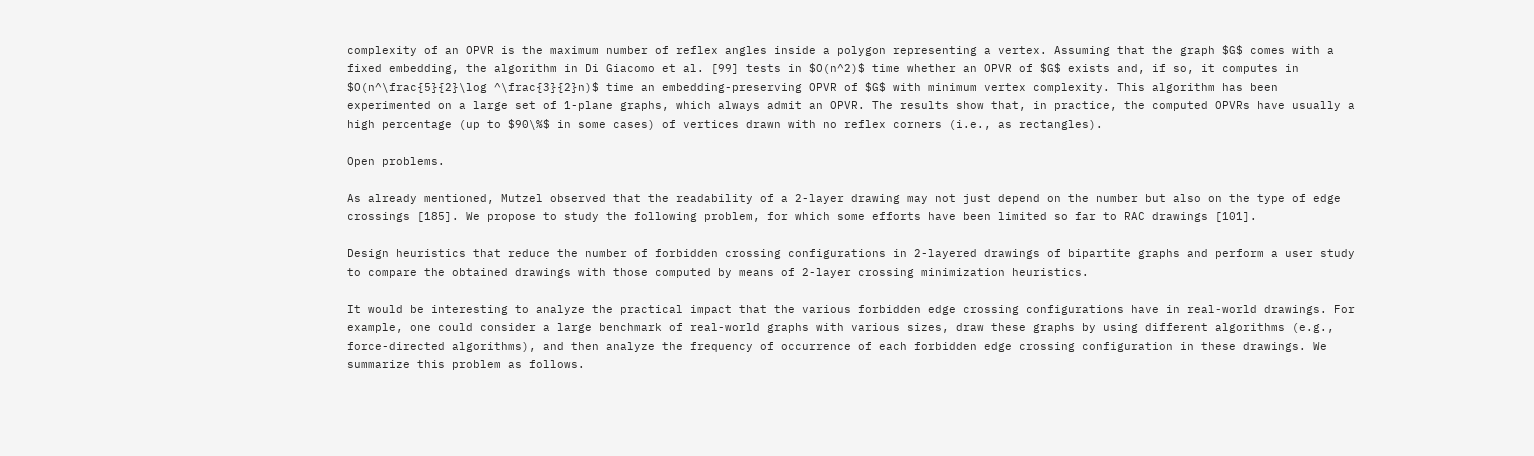complexity of an OPVR is the maximum number of reflex angles inside a polygon representing a vertex. Assuming that the graph $G$ comes with a fixed embedding, the algorithm in Di Giacomo et al. [99] tests in $O(n^2)$ time whether an OPVR of $G$ exists and, if so, it computes in $O(n^\frac{5}{2}\log ^\frac{3}{2}n)$ time an embedding-preserving OPVR of $G$ with minimum vertex complexity. This algorithm has been experimented on a large set of 1-plane graphs, which always admit an OPVR. The results show that, in practice, the computed OPVRs have usually a high percentage (up to $90\%$ in some cases) of vertices drawn with no reflex corners (i.e., as rectangles).

Open problems.

As already mentioned, Mutzel observed that the readability of a 2-layer drawing may not just depend on the number but also on the type of edge crossings [185]. We propose to study the following problem, for which some efforts have been limited so far to RAC drawings [101].

Design heuristics that reduce the number of forbidden crossing configurations in 2-layered drawings of bipartite graphs and perform a user study to compare the obtained drawings with those computed by means of 2-layer crossing minimization heuristics.

It would be interesting to analyze the practical impact that the various forbidden edge crossing configurations have in real-world drawings. For example, one could consider a large benchmark of real-world graphs with various sizes, draw these graphs by using different algorithms (e.g., force-directed algorithms), and then analyze the frequency of occurrence of each forbidden edge crossing configuration in these drawings. We summarize this problem as follows.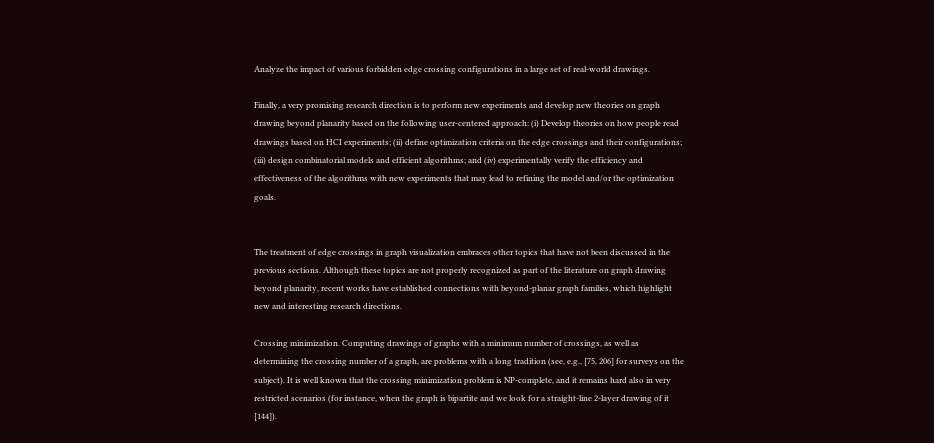Analyze the impact of various forbidden edge crossing configurations in a large set of real-world drawings.

Finally, a very promising research direction is to perform new experiments and develop new theories on graph drawing beyond planarity based on the following user-centered approach: (i) Develop theories on how people read drawings based on HCI experiments; (ii) define optimization criteria on the edge crossings and their configurations; (iii) design combinatorial models and efficient algorithms; and (iv) experimentally verify the efficiency and effectiveness of the algorithms with new experiments that may lead to refining the model and/or the optimization goals.


The treatment of edge crossings in graph visualization embraces other topics that have not been discussed in the previous sections. Although these topics are not properly recognized as part of the literature on graph drawing beyond planarity, recent works have established connections with beyond-planar graph families, which highlight new and interesting research directions.

Crossing minimization. Computing drawings of graphs with a minimum number of crossings, as well as determining the crossing number of a graph, are problems with a long tradition (see, e.g., [75, 206] for surveys on the subject). It is well known that the crossing minimization problem is NP-complete, and it remains hard also in very restricted scenarios (for instance, when the graph is bipartite and we look for a straight-line 2-layer drawing of it [144]).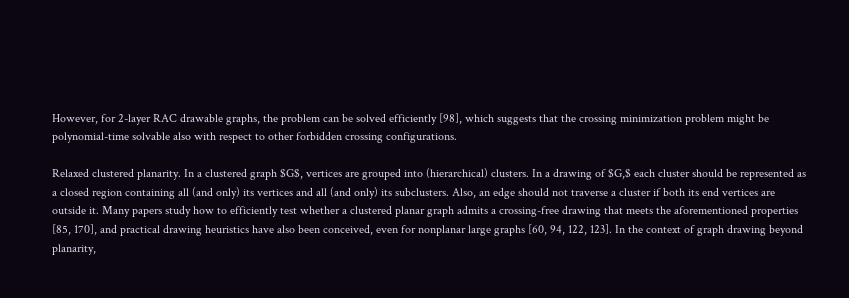However, for 2-layer RAC drawable graphs, the problem can be solved efficiently [98], which suggests that the crossing minimization problem might be polynomial-time solvable also with respect to other forbidden crossing configurations.

Relaxed clustered planarity. In a clustered graph $G$, vertices are grouped into (hierarchical) clusters. In a drawing of $G,$ each cluster should be represented as a closed region containing all (and only) its vertices and all (and only) its subclusters. Also, an edge should not traverse a cluster if both its end vertices are outside it. Many papers study how to efficiently test whether a clustered planar graph admits a crossing-free drawing that meets the aforementioned properties [85, 170], and practical drawing heuristics have also been conceived, even for nonplanar large graphs [60, 94, 122, 123]. In the context of graph drawing beyond planarity,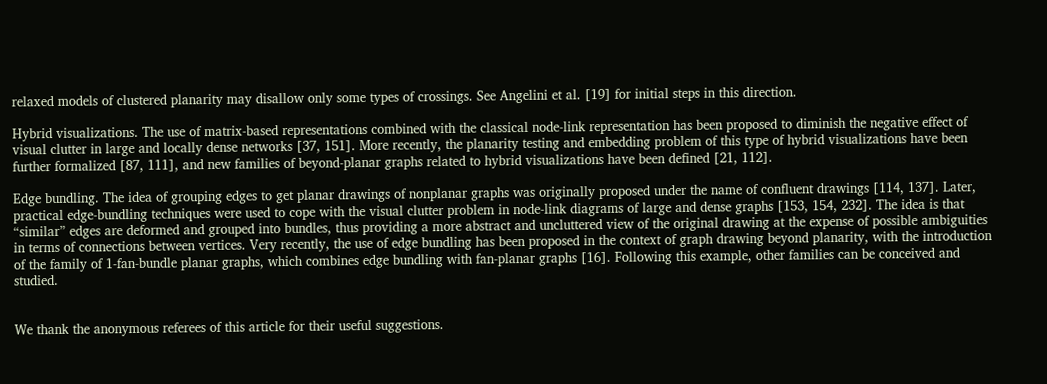relaxed models of clustered planarity may disallow only some types of crossings. See Angelini et al. [19] for initial steps in this direction.

Hybrid visualizations. The use of matrix-based representations combined with the classical node-link representation has been proposed to diminish the negative effect of visual clutter in large and locally dense networks [37, 151]. More recently, the planarity testing and embedding problem of this type of hybrid visualizations have been further formalized [87, 111], and new families of beyond-planar graphs related to hybrid visualizations have been defined [21, 112].

Edge bundling. The idea of grouping edges to get planar drawings of nonplanar graphs was originally proposed under the name of confluent drawings [114, 137]. Later, practical edge-bundling techniques were used to cope with the visual clutter problem in node-link diagrams of large and dense graphs [153, 154, 232]. The idea is that “similar” edges are deformed and grouped into bundles, thus providing a more abstract and uncluttered view of the original drawing at the expense of possible ambiguities in terms of connections between vertices. Very recently, the use of edge bundling has been proposed in the context of graph drawing beyond planarity, with the introduction of the family of 1-fan-bundle planar graphs, which combines edge bundling with fan-planar graphs [16]. Following this example, other families can be conceived and studied.


We thank the anonymous referees of this article for their useful suggestions.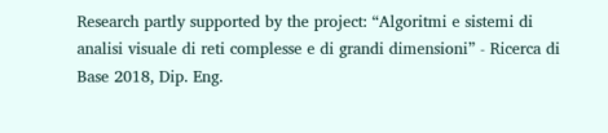Research partly supported by the project: “Algoritmi e sistemi di analisi visuale di reti complesse e di grandi dimensioni” - Ricerca di Base 2018, Dip. Eng.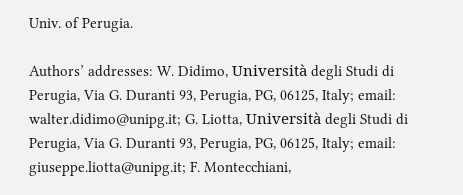Univ. of Perugia.

Authors’ addresses: W. Didimo, Università degli Studi di Perugia, Via G. Duranti 93, Perugia, PG, 06125, Italy; email: walter.didimo@unipg.it; G. Liotta, Università degli Studi di Perugia, Via G. Duranti 93, Perugia, PG, 06125, Italy; email: giuseppe.liotta@unipg.it; F. Montecchiani,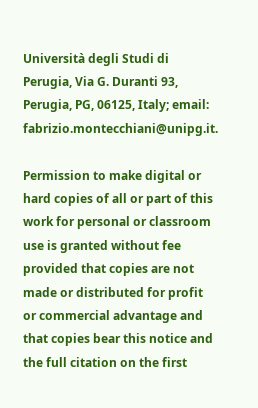Università degli Studi di Perugia, Via G. Duranti 93, Perugia, PG, 06125, Italy; email: fabrizio.montecchiani@unipg.it.

Permission to make digital or hard copies of all or part of this work for personal or classroom use is granted without fee provided that copies are not made or distributed for profit or commercial advantage and that copies bear this notice and the full citation on the first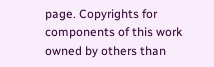page. Copyrights for components of this work owned by others than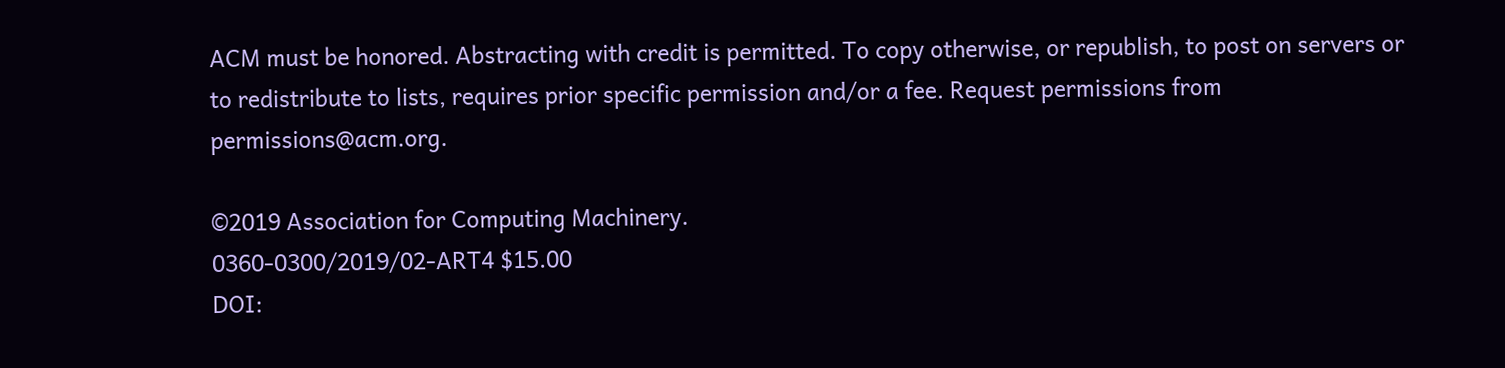ACM must be honored. Abstracting with credit is permitted. To copy otherwise, or republish, to post on servers or to redistribute to lists, requires prior specific permission and/or a fee. Request permissions from permissions@acm.org.

©2019 Association for Computing Machinery.
0360-0300/2019/02-ART4 $15.00
DOI: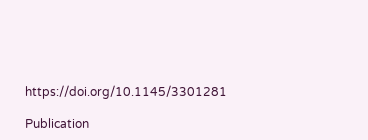https://doi.org/10.1145/3301281

Publication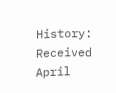History: Received April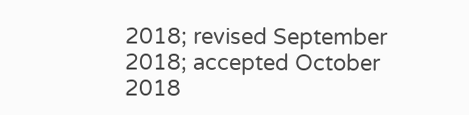2018; revised September 2018; accepted October 2018